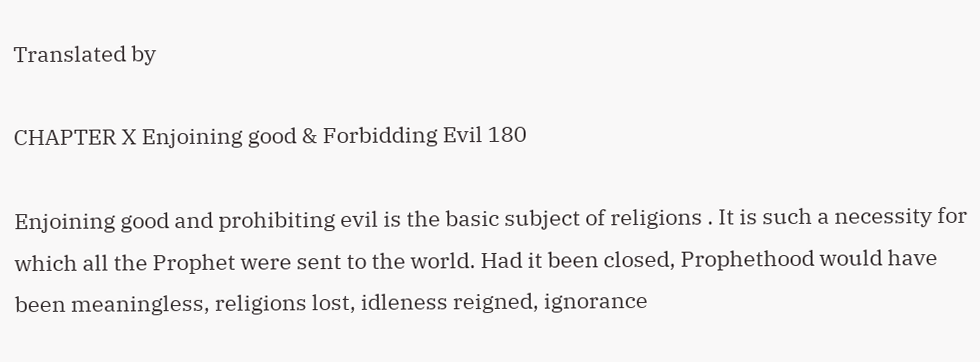Translated by

CHAPTER X Enjoining good & Forbidding Evil 180

Enjoining good and prohibiting evil is the basic subject of religions . It is such a necessity for which all the Prophet were sent to the world. Had it been closed, Prophethood would have been meaningless, religions lost, idleness reigned, ignorance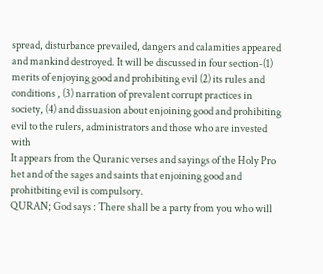spread, disturbance prevailed, dangers and calamities appeared and mankind destroyed. It will be discussed in four section-(1) merits of enjoying good and prohibiting evil (2) its rules and conditions , (3) narration of prevalent corrupt practices in society, (4) and dissuasion about enjoining good and prohibiting evil to the rulers, administrators and those who are invested with
It appears from the Quranic verses and sayings of the Holy Pro het and of the sages and saints that enjoining good and
prohitbiting evil is compulsory.
QURAN; God says : There shall be a party from you who will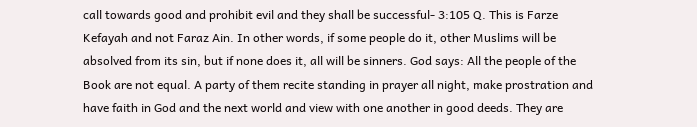call towards good and prohibit evil and they shall be successful- 3:105 Q. This is Farze Kefayah and not Faraz Ain. In other words, if some people do it, other Muslims will be absolved from its sin, but if none does it, all will be sinners. God says: All the people of the Book are not equal. A party of them recite standing in prayer all night, make prostration and have faith in God and the next world and view with one another in good deeds. They are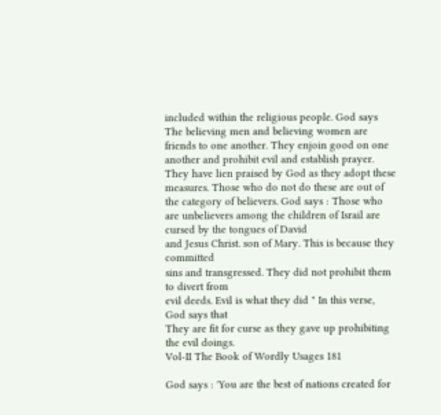included within the religious people. God says The believing men and believing women are friends to one another. They enjoin good on one another and prohibit evil and establish prayer. They have lien praised by God as they adopt these measures. Those who do not do these are out of the category of believers. God says : Those who are unbelievers among the children of Israil are cursed by the tongues of David
and Jesus Christ. son of Mary. This is because they committed
sins and transgressed. They did not prohibit them to divert from
evil deeds. Evil is what they did " In this verse, God says that
They are fit for curse as they gave up prohibiting the evil doings.
Vol-II The Book of Wordly Usages 181

God says : 'You are the best of nations created for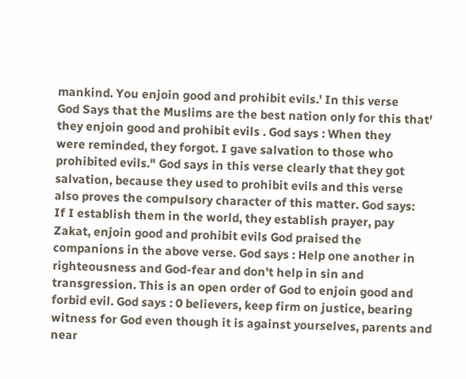mankind. You enjoin good and prohibit evils.' In this verse
God Says that the Muslims are the best nation only for this that'
they enjoin good and prohibit evils . God says : When they
were reminded, they forgot. I gave salvation to those who
prohibited evils." God says in this verse clearly that they got
salvation, because they used to prohibit evils and this verse
also proves the compulsory character of this matter. God says:
If I establish them in the world, they establish prayer, pay
Zakat, enjoin good and prohibit evils God praised the
companions in the above verse. God says : Help one another in righteousness and God-fear and don't help in sin and transgression. This is an open order of God to enjoin good and forbid evil. God says : 0 believers, keep firm on justice, bearing witness for God even though it is against yourselves, parents and near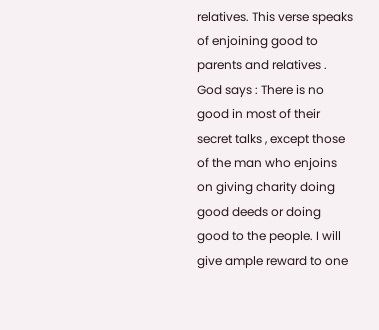relatives. This verse speaks of enjoining good to parents and relatives . God says : There is no good in most of their secret talks , except those of the man who enjoins on giving charity doing good deeds or doing good to the people. I will give ample reward to one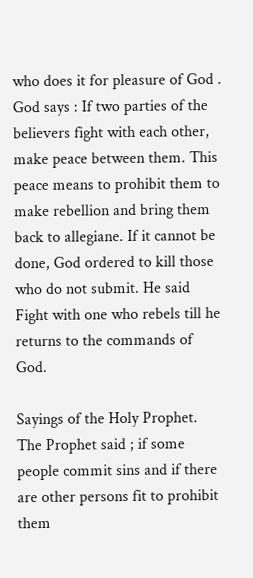who does it for pleasure of God . God says : If two parties of the believers fight with each other, make peace between them. This peace means to prohibit them to make rebellion and bring them back to allegiane. If it cannot be done, God ordered to kill those who do not submit. He said Fight with one who rebels till he returns to the commands of God.

Sayings of the Holy Prophet. The Prophet said ; if some people commit sins and if there are other persons fit to prohibit them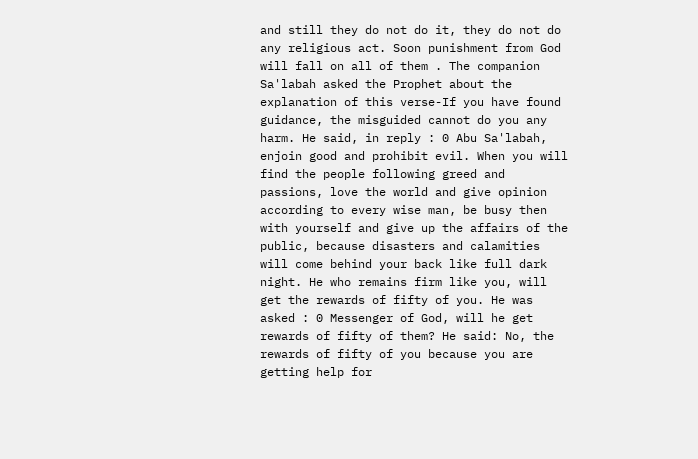and still they do not do it, they do not do any religious act. Soon punishment from God will fall on all of them . The companion Sa'labah asked the Prophet about the explanation of this verse-If you have found guidance, the misguided cannot do you any harm. He said, in reply : 0 Abu Sa'labah, enjoin good and prohibit evil. When you will find the people following greed and passions, love the world and give opinion according to every wise man, be busy then with yourself and give up the affairs of the public, because disasters and calamities will come behind your back like full dark night. He who remains firm like you, will get the rewards of fifty of you. He was asked : 0 Messenger of God, will he get rewards of fifty of them? He said: No, the rewards of fifty of you because you are getting help for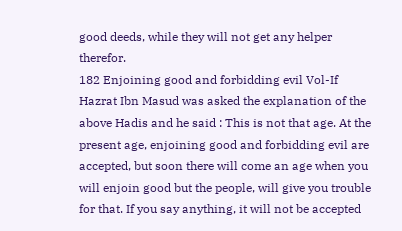good deeds, while they will not get any helper therefor.
182 Enjoining good and forbidding evil Vol-If
Hazrat Ibn Masud was asked the explanation of the above Hadis and he said : This is not that age. At the present age, enjoining good and forbidding evil are accepted, but soon there will come an age when you will enjoin good but the people, will give you trouble for that. If you say anything, it will not be accepted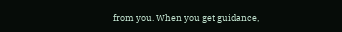from you. When you get guidance,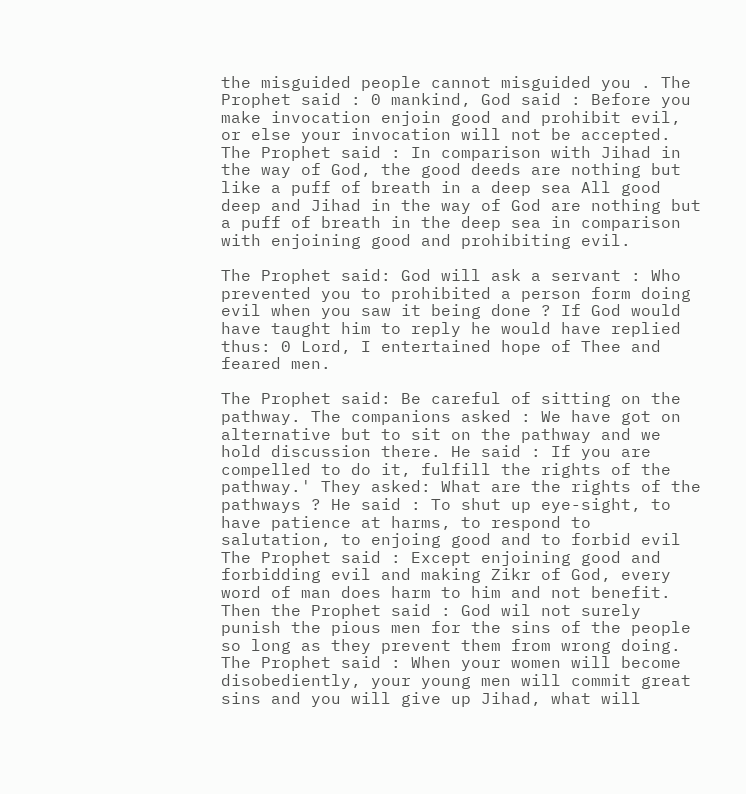the misguided people cannot misguided you . The Prophet said : 0 mankind, God said : Before you make invocation enjoin good and prohibit evil, or else your invocation will not be accepted. The Prophet said : In comparison with Jihad in the way of God, the good deeds are nothing but like a puff of breath in a deep sea All good deep and Jihad in the way of God are nothing but a puff of breath in the deep sea in comparison with enjoining good and prohibiting evil.

The Prophet said: God will ask a servant : Who prevented you to prohibited a person form doing evil when you saw it being done ? If God would have taught him to reply he would have replied thus: 0 Lord, I entertained hope of Thee and feared men.

The Prophet said: Be careful of sitting on the pathway. The companions asked : We have got on alternative but to sit on the pathway and we hold discussion there. He said : If you are compelled to do it, fulfill the rights of the pathway.' They asked: What are the rights of the pathways ? He said : To shut up eye-sight, to have patience at harms, to respond to salutation, to enjoing good and to forbid evil The Prophet said : Except enjoining good and forbidding evil and making Zikr of God, every word of man does harm to him and not benefit. Then the Prophet said : God wil not surely punish the pious men for the sins of the people so long as they prevent them from wrong doing. The Prophet said : When your women will become disobediently, your young men will commit great sins and you will give up Jihad, what will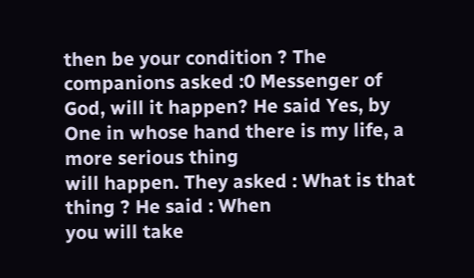then be your condition ? The companions asked :0 Messenger of God, will it happen? He said Yes, by One in whose hand there is my life, a more serious thing
will happen. They asked : What is that thing ? He said : When
you will take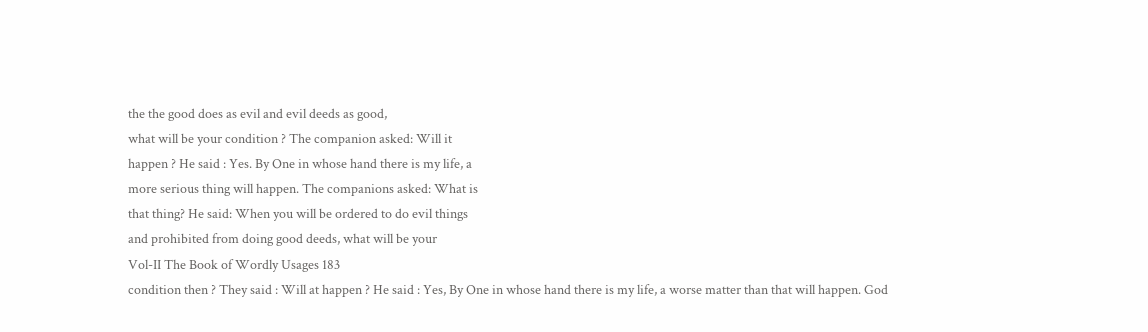the the good does as evil and evil deeds as good,
what will be your condition ? The companion asked: Will it
happen ? He said : Yes. By One in whose hand there is my life, a
more serious thing will happen. The companions asked: What is
that thing? He said: When you will be ordered to do evil things
and prohibited from doing good deeds, what will be your
Vol-II The Book of Wordly Usages 183
condition then ? They said : Will at happen ? He said : Yes, By One in whose hand there is my life, a worse matter than that will happen. God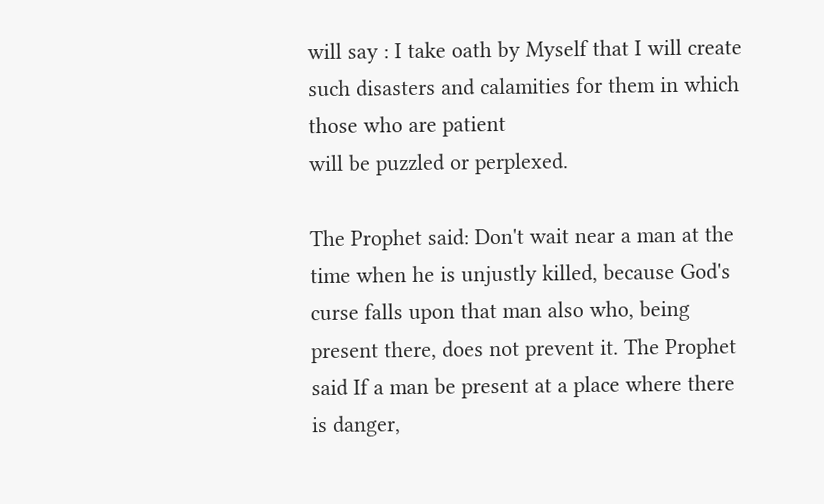will say : I take oath by Myself that I will create such disasters and calamities for them in which those who are patient
will be puzzled or perplexed.

The Prophet said: Don't wait near a man at the time when he is unjustly killed, because God's curse falls upon that man also who, being present there, does not prevent it. The Prophet said If a man be present at a place where there is danger,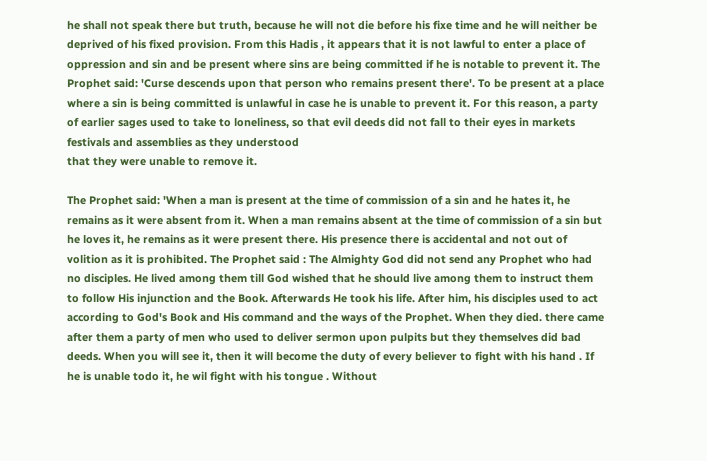he shall not speak there but truth, because he will not die before his fixe time and he will neither be deprived of his fixed provision. From this Hadis , it appears that it is not lawful to enter a place of oppression and sin and be present where sins are being committed if he is notable to prevent it. The Prophet said: 'Curse descends upon that person who remains present there'. To be present at a place where a sin is being committed is unlawful in case he is unable to prevent it. For this reason, a party of earlier sages used to take to loneliness, so that evil deeds did not fall to their eyes in markets festivals and assemblies as they understood
that they were unable to remove it.

The Prophet said: 'When a man is present at the time of commission of a sin and he hates it, he remains as it were absent from it. When a man remains absent at the time of commission of a sin but he loves it, he remains as it were present there. His presence there is accidental and not out of volition as it is prohibited. The Prophet said : The Almighty God did not send any Prophet who had no disciples. He lived among them till God wished that he should live among them to instruct them to follow His injunction and the Book. Afterwards He took his life. After him, his disciples used to act according to God's Book and His command and the ways of the Prophet. When they died. there came after them a party of men who used to deliver sermon upon pulpits but they themselves did bad deeds. When you will see it, then it will become the duty of every believer to fight with his hand . If he is unable todo it, he wil fight with his tongue . Without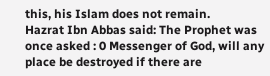this, his Islam does not remain.
Hazrat Ibn Abbas said: The Prophet was once asked : 0 Messenger of God, will any place be destroyed if there are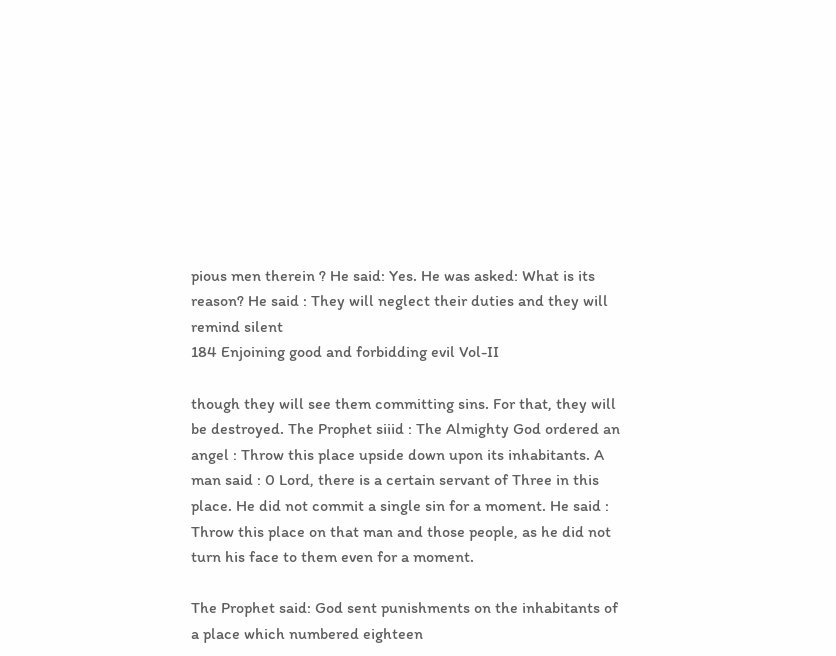pious men therein ? He said: Yes. He was asked: What is its reason? He said : They will neglect their duties and they will remind silent
184 Enjoining good and forbidding evil Vol-II

though they will see them committing sins. For that, they will be destroyed. The Prophet siiid : The Almighty God ordered an angel : Throw this place upside down upon its inhabitants. A man said : 0 Lord, there is a certain servant of Three in this place. He did not commit a single sin for a moment. He said : Throw this place on that man and those people, as he did not turn his face to them even for a moment.

The Prophet said: God sent punishments on the inhabitants of a place which numbered eighteen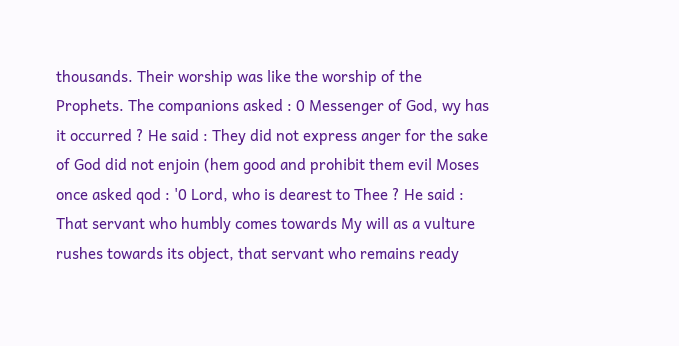thousands. Their worship was like the worship of the Prophets. The companions asked : 0 Messenger of God, wy has it occurred ? He said : They did not express anger for the sake of God did not enjoin (hem good and prohibit them evil Moses once asked qod : '0 Lord, who is dearest to Thee ? He said : That servant who humbly comes towards My will as a vulture rushes towards its object, that servant who remains ready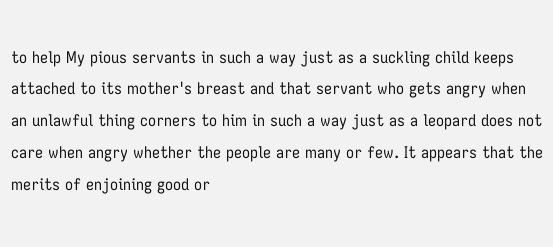to help My pious servants in such a way just as a suckling child keeps attached to its mother's breast and that servant who gets angry when an unlawful thing corners to him in such a way just as a leopard does not care when angry whether the people are many or few. It appears that the merits of enjoining good or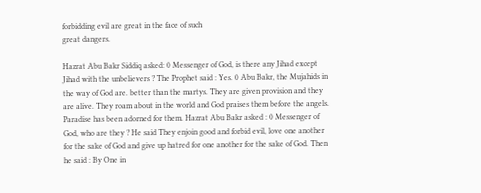forbidding evil are great in the face of such
great dangers.

Hazrat Abu Bakr Siddiq asked: 0 Messenger of God, is there any Jihad except Jihad with the unbelievers ? The Prophet said : Yes. 0 Abu Bakr, the Mujahids in the way of God are. better than the martys. They are given provision and they are alive. They roam about in the world and God praises them before the angels. Paradise has been adorned for them. Hazrat Abu Bakr asked : 0 Messenger of God, who are they ? He said They enjoin good and forbid evil, love one another for the sake of God and give up hatred for one another for the sake of God. Then he said : By One in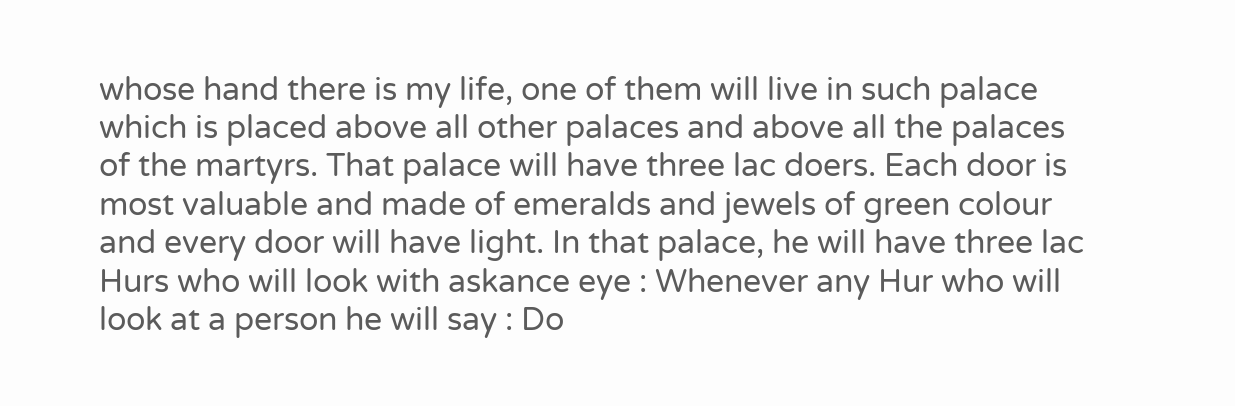whose hand there is my life, one of them will live in such palace which is placed above all other palaces and above all the palaces of the martyrs. That palace will have three lac doers. Each door is most valuable and made of emeralds and jewels of green colour and every door will have light. In that palace, he will have three lac Hurs who will look with askance eye : Whenever any Hur who will look at a person he will say : Do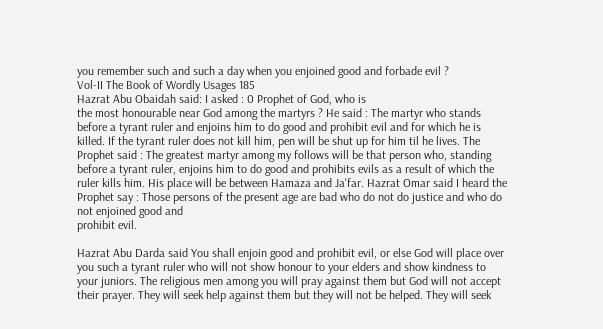you remember such and such a day when you enjoined good and forbade evil ?
Vol-II The Book of Wordly Usages 185
Hazrat Abu Obaidah said: I asked : 0 Prophet of God, who is
the most honourable near God among the martyrs ? He said : The martyr who stands before a tyrant ruler and enjoins him to do good and prohibit evil and for which he is killed. If the tyrant ruler does not kill him, pen will be shut up for him til he lives. The Prophet said : The greatest martyr among my follows will be that person who, standing before a tyrant ruler, enjoins him to do good and prohibits evils as a result of which the ruler kills him. His place will be between Hamaza and Ja'far. Hazrat Omar said I heard the Prophet say : Those persons of the present age are bad who do not do justice and who do not enjoined good and
prohibit evil.

Hazrat Abu Darda said You shall enjoin good and prohibit evil, or else God will place over you such a tyrant ruler who will not show honour to your elders and show kindness to your juniors. The religious men among you will pray against them but God will not accept their prayer. They will seek help against them but they will not be helped. They will seek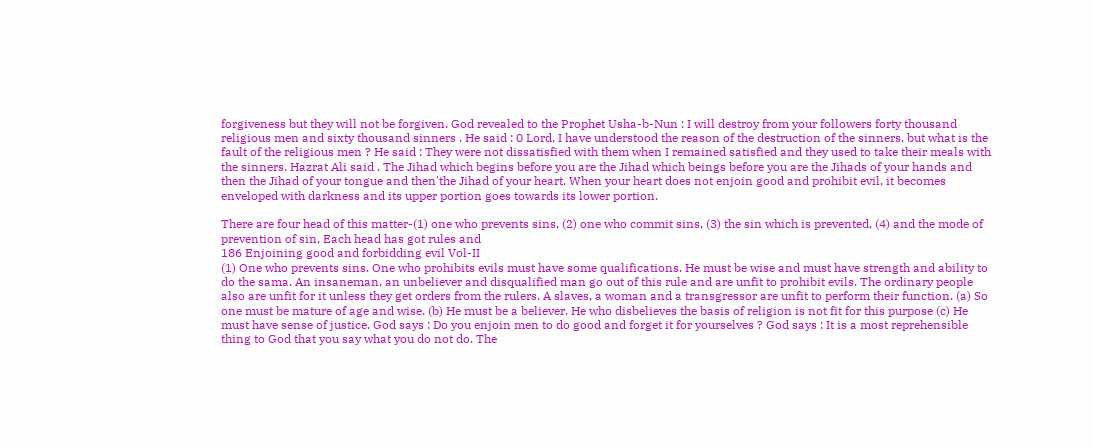forgiveness but they will not be forgiven. God revealed to the Prophet Usha-b-Nun : I will destroy from your followers forty thousand religious men and sixty thousand sinners . He said : 0 Lord, I have understood the reason of the destruction of the sinners, but what is the fault of the religious men ? He said : They were not dissatisfied with them when I remained satisfied and they used to take their meals with the sinners. Hazrat Ali said . The Jihad which begins before you are the Jihad which beings before you are the Jihads of your hands and then the Jihad of your tongue and then'the Jihad of your heart. When your heart does not enjoin good and prohibit evil, it becomes enveloped with darkness and its upper portion goes towards its lower portion.

There are four head of this matter-(1) one who prevents sins, (2) one who commit sins, (3) the sin which is prevented, (4) and the mode of prevention of sin, Each head has got rules and
186 Enjoining good and forbidding evil Vol-II
(1) One who prevents sins. One who prohibits evils must have some qualifications. He must be wise and must have strength and ability to do the sama. An insaneman, an unbeliever and disqualified man go out of this rule and are unfit to prohibit evils. The ordinary people also are unfit for it unless they get orders from the rulers. A slaves, a woman and a transgressor are unfit to perform their function. (a) So one must be mature of age and wise. (b) He must be a believer. He who disbelieves the basis of religion is not fit for this purpose (c) He must have sense of justice. God says : Do you enjoin men to do good and forget it for yourselves ? God says : It is a most reprehensible thing to God that you say what you do not do. The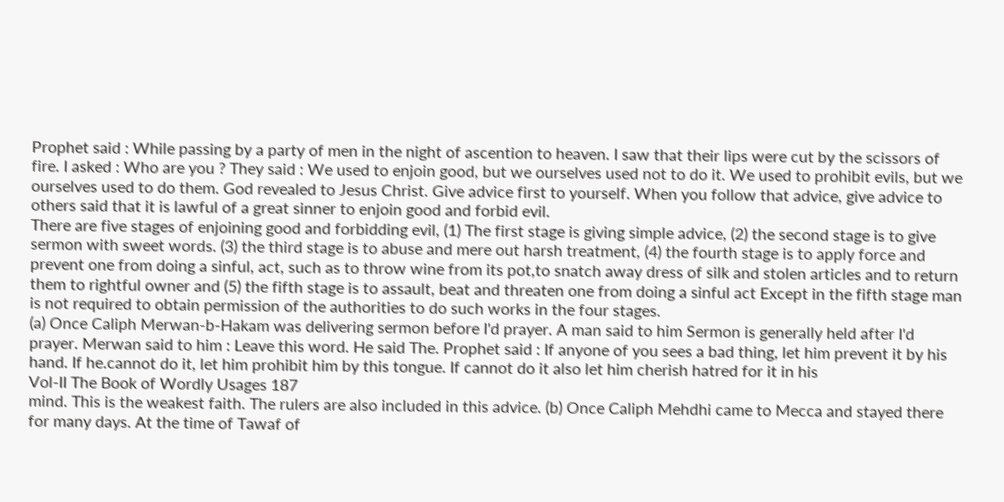Prophet said : While passing by a party of men in the night of ascention to heaven. I saw that their lips were cut by the scissors of fire. I asked : Who are you ? They said : We used to enjoin good, but we ourselves used not to do it. We used to prohibit evils, but we ourselves used to do them. God revealed to Jesus Christ. Give advice first to yourself. When you follow that advice, give advice to others said that it is lawful of a great sinner to enjoin good and forbid evil.
There are five stages of enjoining good and forbidding evil, (1) The first stage is giving simple advice, (2) the second stage is to give sermon with sweet words. (3) the third stage is to abuse and mere out harsh treatment, (4) the fourth stage is to apply force and prevent one from doing a sinful, act, such as to throw wine from its pot,to snatch away dress of silk and stolen articles and to return them to rightful owner and (5) the fifth stage is to assault, beat and threaten one from doing a sinful act Except in the fifth stage man is not required to obtain permission of the authorities to do such works in the four stages.
(a) Once Caliph Merwan-b-Hakam was delivering sermon before I'd prayer. A man said to him Sermon is generally held after I'd prayer. Merwan said to him : Leave this word. He said The. Prophet said : If anyone of you sees a bad thing, let him prevent it by his hand. If he.cannot do it, let him prohibit him by this tongue. If cannot do it also let him cherish hatred for it in his
Vol-II The Book of Wordly Usages 187
mind. This is the weakest faith. The rulers are also included in this advice. (b) Once Caliph Mehdhi came to Mecca and stayed there for many days. At the time of Tawaf of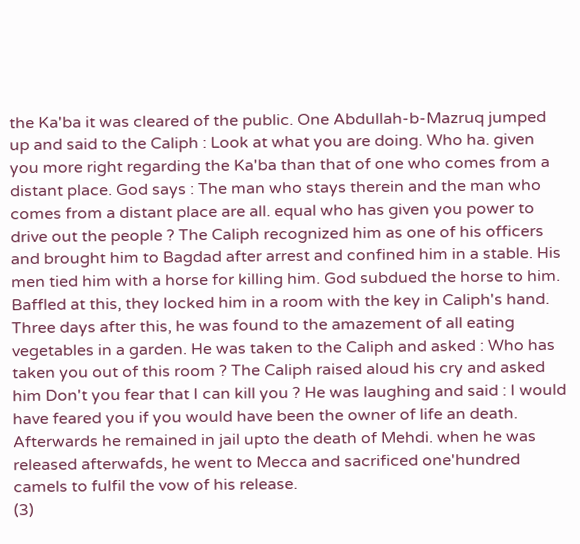the Ka'ba it was cleared of the public. One Abdullah-b-Mazruq jumped up and said to the Caliph : Look at what you are doing. Who ha. given you more right regarding the Ka'ba than that of one who comes from a distant place. God says : The man who stays therein and the man who comes from a distant place are all. equal who has given you power to drive out the people ? The Caliph recognized him as one of his officers and brought him to Bagdad after arrest and confined him in a stable. His men tied him with a horse for killing him. God subdued the horse to him. Baffled at this, they locked him in a room with the key in Caliph's hand. Three days after this, he was found to the amazement of all eating vegetables in a garden. He was taken to the Caliph and asked : Who has taken you out of this room ? The Caliph raised aloud his cry and asked him Don't you fear that I can kill you ? He was laughing and said : I would have feared you if you would have been the owner of life an death. Afterwards he remained in jail upto the death of Mehdi. when he was released afterwafds, he went to Mecca and sacrificed one'hundred camels to fulfil the vow of his release.
(3)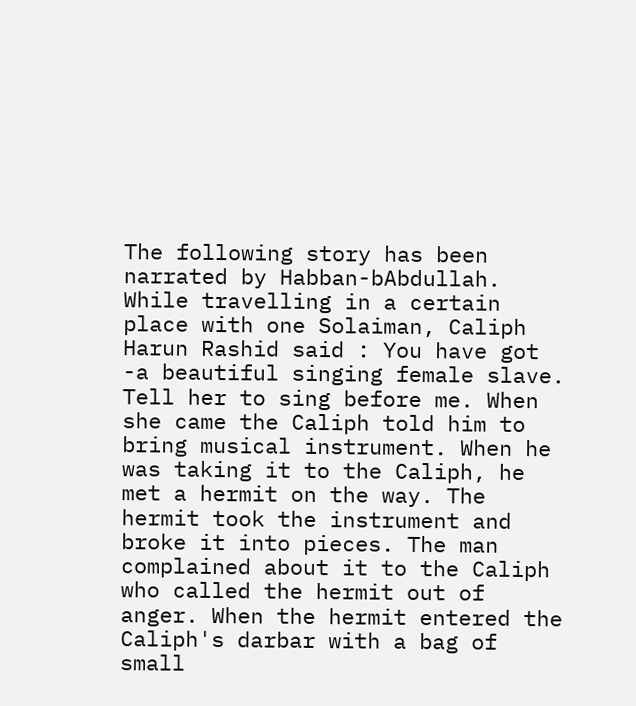The following story has been narrated by Habban-bAbdullah. While travelling in a certain place with one Solaiman, Caliph Harun Rashid said : You have got -a beautiful singing female slave. Tell her to sing before me. When she came the Caliph told him to bring musical instrument. When he was taking it to the Caliph, he met a hermit on the way. The hermit took the instrument and broke it into pieces. The man complained about it to the Caliph who called the hermit out of anger. When the hermit entered the Caliph's darbar with a bag of small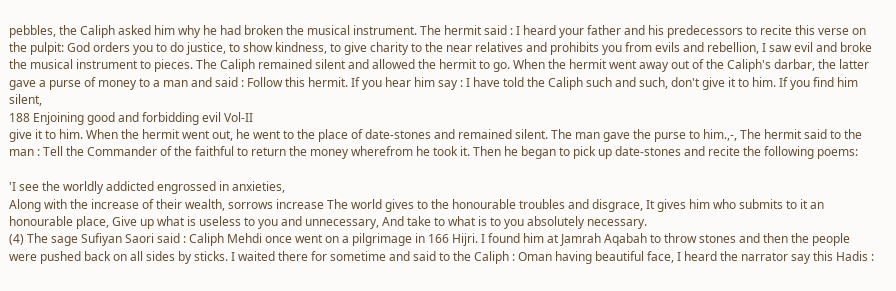pebbles, the Caliph asked him why he had broken the musical instrument. The hermit said : I heard your father and his predecessors to recite this verse on the pulpit: God orders you to do justice, to show kindness, to give charity to the near relatives and prohibits you from evils and rebellion, I saw evil and broke the musical instrument to pieces. The Caliph remained silent and allowed the hermit to go. When the hermit went away out of the Caliph's darbar, the latter gave a purse of money to a man and said : Follow this hermit. If you hear him say : I have told the Caliph such and such, don't give it to him. If you find him silent,
188 Enjoining good and forbidding evil Vol-II
give it to him. When the hermit went out, he went to the place of date-stones and remained silent. The man gave the purse to him.,-, The hermit said to the man : Tell the Commander of the faithful to return the money wherefrom he took it. Then he began to pick up date-stones and recite the following poems:

'I see the worldly addicted engrossed in anxieties,
Along with the increase of their wealth, sorrows increase The world gives to the honourable troubles and disgrace, It gives him who submits to it an honourable place, Give up what is useless to you and unnecessary, And take to what is to you absolutely necessary.
(4) The sage Sufiyan Saori said : Caliph Mehdi once went on a pilgrimage in 166 Hijri. I found him at Jamrah Aqabah to throw stones and then the people were pushed back on all sides by sticks. I waited there for sometime and said to the Caliph : Oman having beautiful face, I heard the narrator say this Hadis :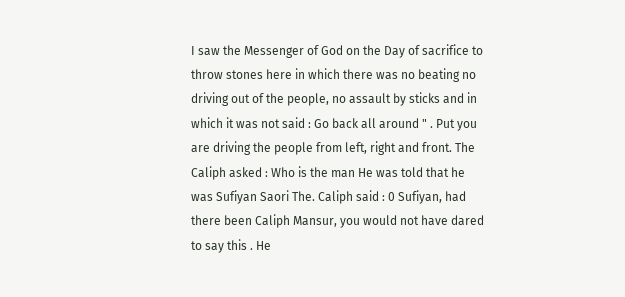I saw the Messenger of God on the Day of sacrifice to throw stones here in which there was no beating no driving out of the people, no assault by sticks and in which it was not said : Go back all around " . Put you are driving the people from left, right and front. The Caliph asked : Who is the man He was told that he was Sufiyan Saori The. Caliph said : 0 Sufiyan, had there been Caliph Mansur, you would not have dared to say this . He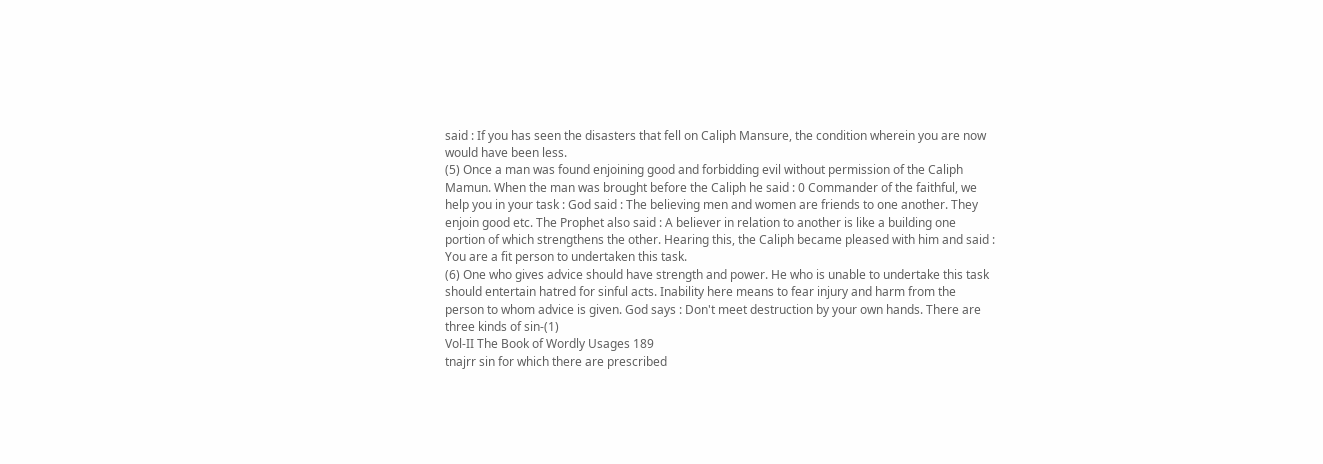said : If you has seen the disasters that fell on Caliph Mansure, the condition wherein you are now would have been less.
(5) Once a man was found enjoining good and forbidding evil without permission of the Caliph Mamun. When the man was brought before the Caliph he said : 0 Commander of the faithful, we help you in your task : God said : The believing men and women are friends to one another. They enjoin good etc. The Prophet also said : A believer in relation to another is like a building one portion of which strengthens the other. Hearing this, the Caliph became pleased with him and said : You are a fit person to undertaken this task.
(6) One who gives advice should have strength and power. He who is unable to undertake this task should entertain hatred for sinful acts. Inability here means to fear injury and harm from the person to whom advice is given. God says : Don't meet destruction by your own hands. There are three kinds of sin-(1)
Vol-II The Book of Wordly Usages 189
tnajrr sin for which there are prescribed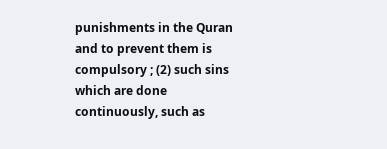punishments in the Quran and to prevent them is compulsory ; (2) such sins which are done continuously, such as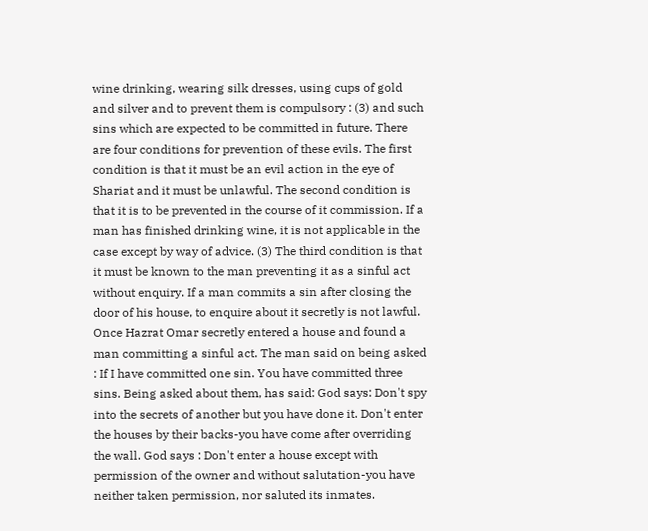wine drinking, wearing silk dresses, using cups of gold and silver and to prevent them is compulsory : (3) and such sins which are expected to be committed in future. There are four conditions for prevention of these evils. The first condition is that it must be an evil action in the eye of Shariat and it must be unlawful. The second condition is that it is to be prevented in the course of it commission. If a man has finished drinking wine, it is not applicable in the case except by way of advice. (3) The third condition is that it must be known to the man preventing it as a sinful act without enquiry. If a man commits a sin after closing the door of his house, to enquire about it secretly is not lawful. Once Hazrat Omar secretly entered a house and found a man committing a sinful act. The man said on being asked : If I have committed one sin. You have committed three sins. Being asked about them, has said: God says: Don't spy into the secrets of another but you have done it. Don't enter the houses by their backs-you have come after overriding the wall. God says : Don't enter a house except with permission of the owner and without salutation-you have neither taken permission, nor saluted its inmates.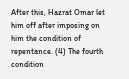After this, Hazrat Omar let him off after imposing on him the condition of repentance. (4) The fourth condition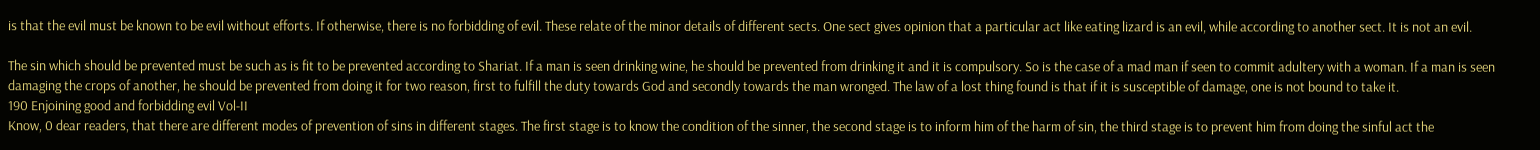is that the evil must be known to be evil without efforts. If otherwise, there is no forbidding of evil. These relate of the minor details of different sects. One sect gives opinion that a particular act like eating lizard is an evil, while according to another sect. It is not an evil.

The sin which should be prevented must be such as is fit to be prevented according to Shariat. If a man is seen drinking wine, he should be prevented from drinking it and it is compulsory. So is the case of a mad man if seen to commit adultery with a woman. If a man is seen damaging the crops of another, he should be prevented from doing it for two reason, first to fulfill the duty towards God and secondly towards the man wronged. The law of a lost thing found is that if it is susceptible of damage, one is not bound to take it.
190 Enjoining good and forbidding evil Vol-II
Know, 0 dear readers, that there are different modes of prevention of sins in different stages. The first stage is to know the condition of the sinner, the second stage is to inform him of the harm of sin, the third stage is to prevent him from doing the sinful act the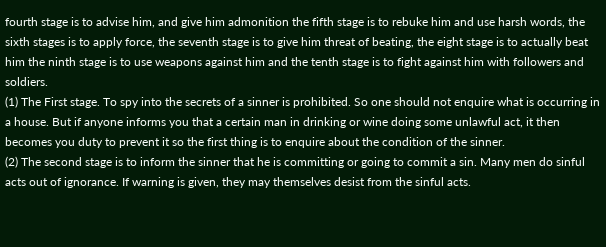fourth stage is to advise him, and give him admonition the fifth stage is to rebuke him and use harsh words, the sixth stages is to apply force, the seventh stage is to give him threat of beating, the eight stage is to actually beat him the ninth stage is to use weapons against him and the tenth stage is to fight against him with followers and soldiers.
(1) The First stage. To spy into the secrets of a sinner is prohibited. So one should not enquire what is occurring in a house. But if anyone informs you that a certain man in drinking or wine doing some unlawful act, it then becomes you duty to prevent it so the first thing is to enquire about the condition of the sinner.
(2) The second stage is to inform the sinner that he is committing or going to commit a sin. Many men do sinful acts out of ignorance. If warning is given, they may themselves desist from the sinful acts.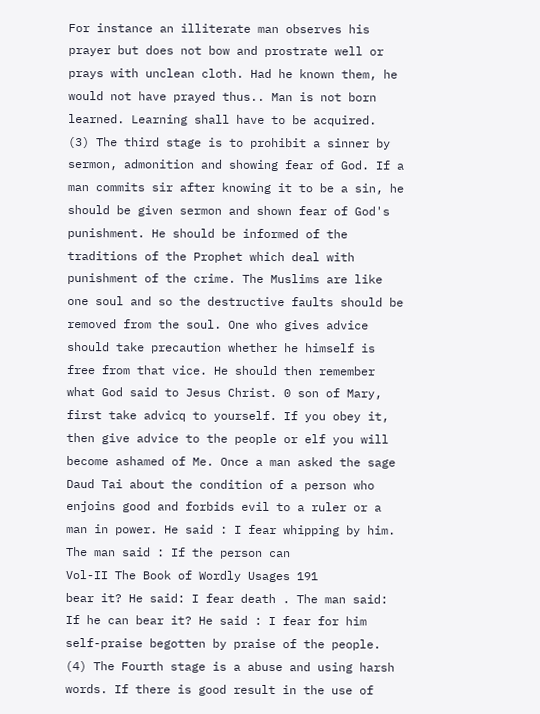For instance an illiterate man observes his prayer but does not bow and prostrate well or prays with unclean cloth. Had he known them, he would not have prayed thus.. Man is not born learned. Learning shall have to be acquired.
(3) The third stage is to prohibit a sinner by sermon, admonition and showing fear of God. If a man commits sir after knowing it to be a sin, he should be given sermon and shown fear of God's punishment. He should be informed of the traditions of the Prophet which deal with punishment of the crime. The Muslims are like one soul and so the destructive faults should be removed from the soul. One who gives advice should take precaution whether he himself is free from that vice. He should then remember what God said to Jesus Christ. 0 son of Mary, first take advicq to yourself. If you obey it, then give advice to the people or elf you will become ashamed of Me. Once a man asked the sage Daud Tai about the condition of a person who enjoins good and forbids evil to a ruler or a man in power. He said : I fear whipping by him. The man said : If the person can
Vol-II The Book of Wordly Usages 191
bear it? He said: I fear death . The man said: If he can bear it? He said : I fear for him self-praise begotten by praise of the people.
(4) The Fourth stage is a abuse and using harsh words. If there is good result in the use of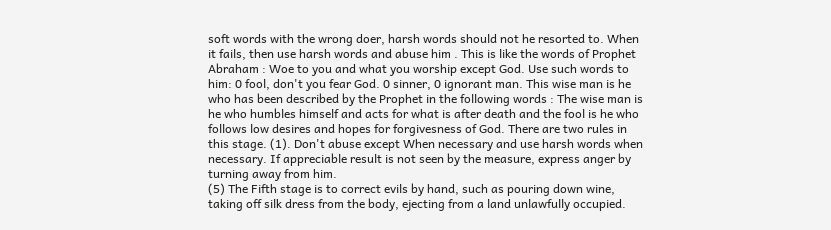soft words with the wrong doer, harsh words should not he resorted to. When it fails, then use harsh words and abuse him . This is like the words of Prophet Abraham : Woe to you and what you worship except God. Use such words to him: 0 fool, don't you fear God. 0 sinner, 0 ignorant man. This wise man is he who has been described by the Prophet in the following words : The wise man is he who humbles himself and acts for what is after death and the fool is he who follows low desires and hopes for forgivesness of God. There are two rules in this stage. (1). Don't abuse except When necessary and use harsh words when necessary. If appreciable result is not seen by the measure, express anger by turning away from him.
(5) The Fifth stage is to correct evils by hand, such as pouring down wine, taking off silk dress from the body, ejecting from a land unlawfully occupied.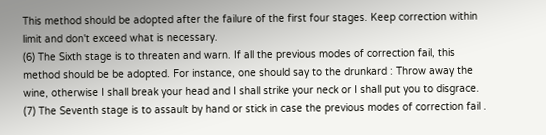This method should be adopted after the failure of the first four stages. Keep correction within limit and don't exceed what is necessary.
(6) The Sixth stage is to threaten and warn. If all the previous modes of correction fail, this method should be be adopted. For instance, one should say to the drunkard : Throw away the wine, otherwise I shall break your head and I shall strike your neck or I shall put you to disgrace.
(7) The Seventh stage is to assault by hand or stick in case the previous modes of correction fail .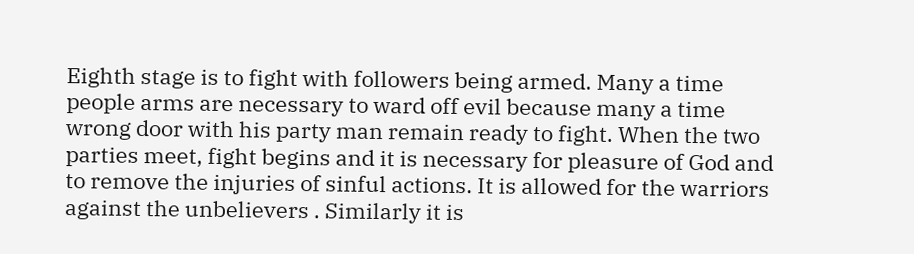Eighth stage is to fight with followers being armed. Many a time people arms are necessary to ward off evil because many a time wrong door with his party man remain ready to fight. When the two parties meet, fight begins and it is necessary for pleasure of God and to remove the injuries of sinful actions. It is allowed for the warriors against the unbelievers . Similarly it is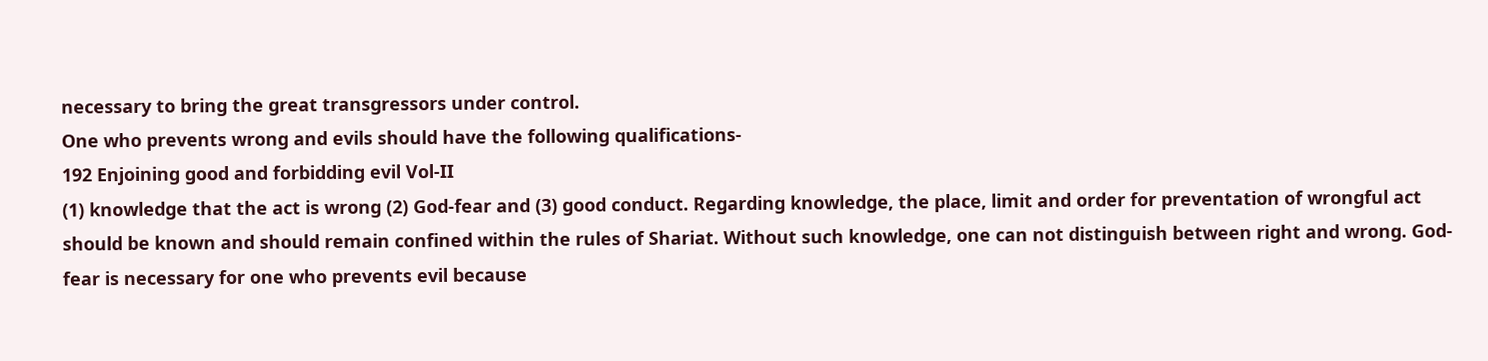necessary to bring the great transgressors under control.
One who prevents wrong and evils should have the following qualifications-
192 Enjoining good and forbidding evil Vol-II
(1) knowledge that the act is wrong (2) God-fear and (3) good conduct. Regarding knowledge, the place, limit and order for preventation of wrongful act should be known and should remain confined within the rules of Shariat. Without such knowledge, one can not distinguish between right and wrong. God- fear is necessary for one who prevents evil because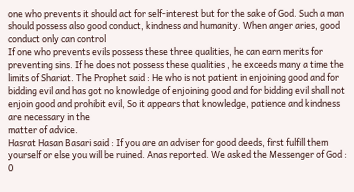one who prevents it should act for self-interest but for the sake of God. Such a man should possess also good conduct, kindness and humanity. When anger aries, good conduct only can control
If one who prevents evils possess these three qualities, he can earn merits for preventing sins. If he does not possess these qualities , he exceeds many a time the limits of Shariat. The Prophet said : He who is not patient in enjoining good and for bidding evil and has got no knowledge of enjoining good and for bidding evil shall not enjoin good and prohibit evil, So it appears that knowledge, patience and kindness are necessary in the
matter of advice.
Hasrat Hasan Basari said : If you are an adviser for good deeds, first fulfill them yourself or else you will be ruined. Anas reported. We asked the Messenger of God : 0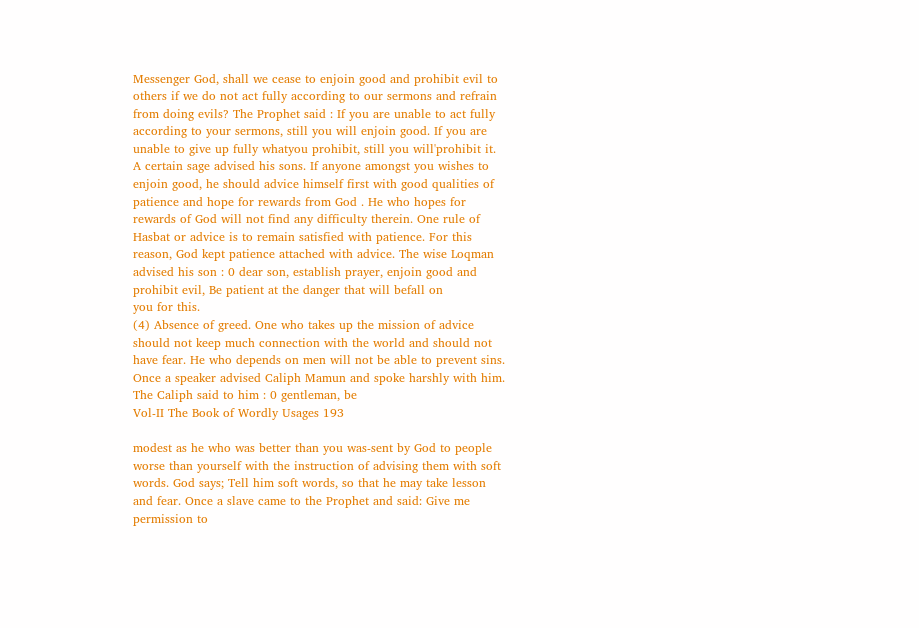Messenger God, shall we cease to enjoin good and prohibit evil to others if we do not act fully according to our sermons and refrain from doing evils? The Prophet said : If you are unable to act fully according to your sermons, still you will enjoin good. If you are unable to give up fully whatyou prohibit, still you will'prohibit it. A certain sage advised his sons. If anyone amongst you wishes to enjoin good, he should advice himself first with good qualities of patience and hope for rewards from God . He who hopes for rewards of God will not find any difficulty therein. One rule of Hasbat or advice is to remain satisfied with patience. For this reason, God kept patience attached with advice. The wise Loqman advised his son : 0 dear son, establish prayer, enjoin good and prohibit evil, Be patient at the danger that will befall on
you for this.
(4) Absence of greed. One who takes up the mission of advice should not keep much connection with the world and should not have fear. He who depends on men will not be able to prevent sins. Once a speaker advised Caliph Mamun and spoke harshly with him. The Caliph said to him : 0 gentleman, be
Vol-II The Book of Wordly Usages 193

modest as he who was better than you was-sent by God to people worse than yourself with the instruction of advising them with soft words. God says; Tell him soft words, so that he may take lesson and fear. Once a slave came to the Prophet and said: Give me permission to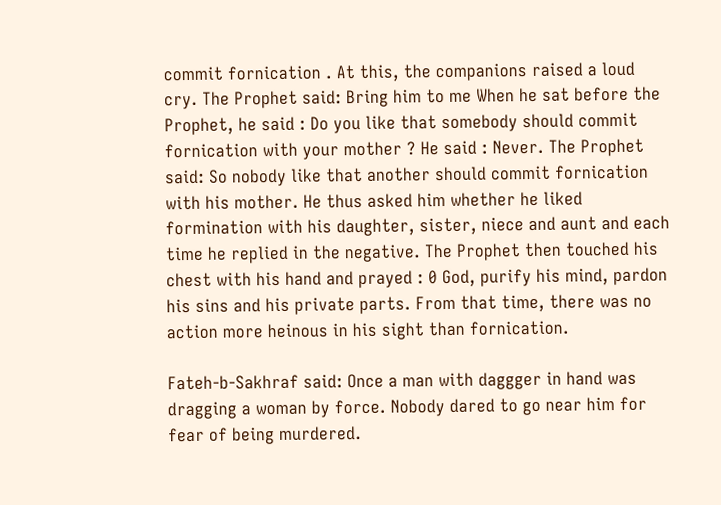commit fornication . At this, the companions raised a loud cry. The Prophet said: Bring him to me When he sat before the Prophet, he said : Do you like that somebody should commit fornication with your mother ? He said : Never. The Prophet said: So nobody like that another should commit fornication with his mother. He thus asked him whether he liked formination with his daughter, sister, niece and aunt and each time he replied in the negative. The Prophet then touched his chest with his hand and prayed : 0 God, purify his mind, pardon his sins and his private parts. From that time, there was no action more heinous in his sight than fornication.

Fateh-b-Sakhraf said: Once a man with daggger in hand was dragging a woman by force. Nobody dared to go near him for
fear of being murdered.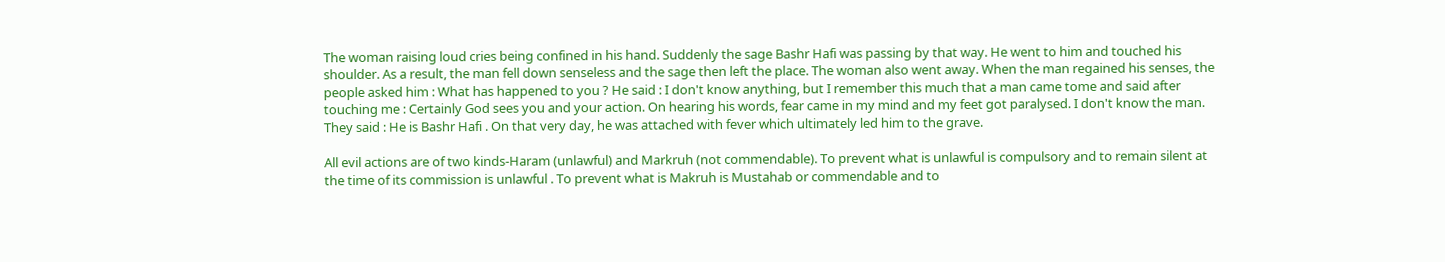The woman raising loud cries being confined in his hand. Suddenly the sage Bashr Hafi was passing by that way. He went to him and touched his shoulder. As a result, the man fell down senseless and the sage then left the place. The woman also went away. When the man regained his senses, the people asked him : What has happened to you ? He said : I don't know anything, but I remember this much that a man came tome and said after touching me : Certainly God sees you and your action. On hearing his words, fear came in my mind and my feet got paralysed. I don't know the man. They said : He is Bashr Hafi . On that very day, he was attached with fever which ultimately led him to the grave.

All evil actions are of two kinds-Haram (unlawful) and Markruh (not commendable). To prevent what is unlawful is compulsory and to remain silent at the time of its commission is unlawful . To prevent what is Makruh is Mustahab or commendable and to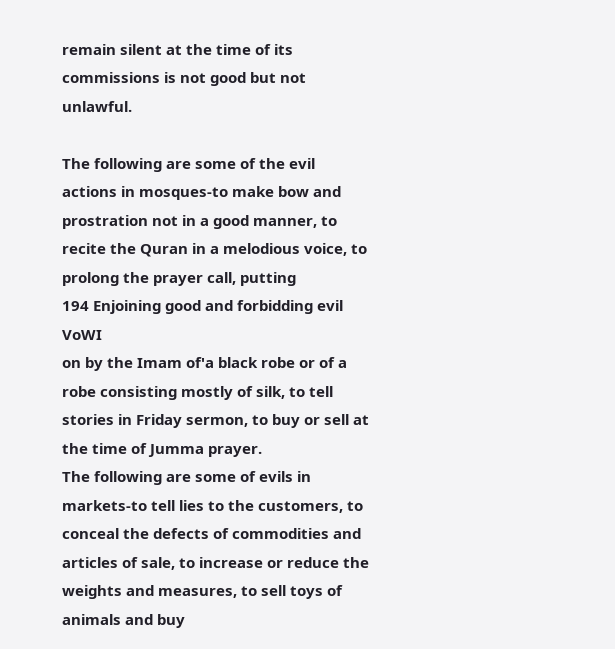remain silent at the time of its commissions is not good but not unlawful.

The following are some of the evil actions in mosques-to make bow and prostration not in a good manner, to recite the Quran in a melodious voice, to prolong the prayer call, putting
194 Enjoining good and forbidding evil VoWI
on by the Imam of'a black robe or of a robe consisting mostly of silk, to tell stories in Friday sermon, to buy or sell at the time of Jumma prayer.
The following are some of evils in markets-to tell lies to the customers, to conceal the defects of commodities and articles of sale, to increase or reduce the weights and measures, to sell toys of animals and buy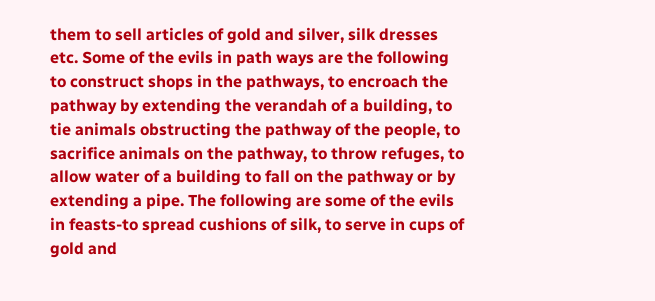them to sell articles of gold and silver, silk dresses etc. Some of the evils in path ways are the following to construct shops in the pathways, to encroach the pathway by extending the verandah of a building, to tie animals obstructing the pathway of the people, to sacrifice animals on the pathway, to throw refuges, to allow water of a building to fall on the pathway or by extending a pipe. The following are some of the evils in feasts-to spread cushions of silk, to serve in cups of gold and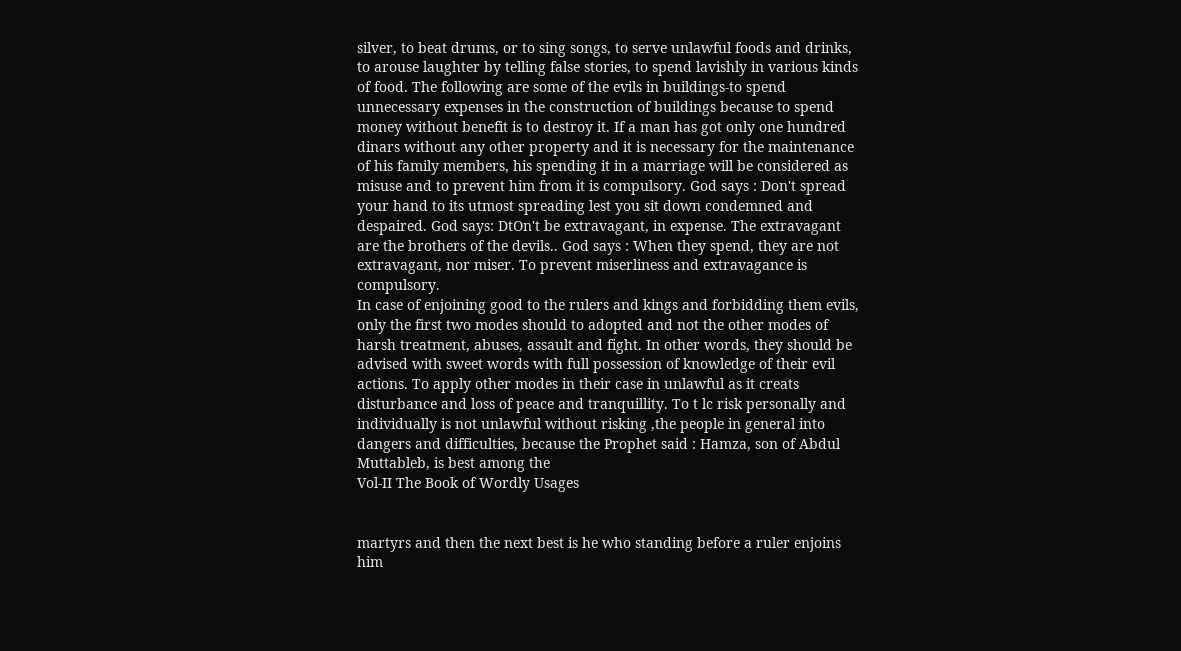silver, to beat drums, or to sing songs, to serve unlawful foods and drinks, to arouse laughter by telling false stories, to spend lavishly in various kinds of food. The following are some of the evils in buildings-to spend unnecessary expenses in the construction of buildings because to spend money without benefit is to destroy it. If a man has got only one hundred dinars without any other property and it is necessary for the maintenance of his family members, his spending it in a marriage will be considered as misuse and to prevent him from it is compulsory. God says : Don't spread your hand to its utmost spreading lest you sit down condemned and despaired. God says: DtOn't be extravagant, in expense. The extravagant are the brothers of the devils.. God says : When they spend, they are not extravagant, nor miser. To prevent miserliness and extravagance is compulsory.
In case of enjoining good to the rulers and kings and forbidding them evils, only the first two modes should to adopted and not the other modes of harsh treatment, abuses, assault and fight. In other words, they should be advised with sweet words with full possession of knowledge of their evil actions. To apply other modes in their case in unlawful as it creats disturbance and loss of peace and tranquillity. To t lc risk personally and individually is not unlawful without risking ,the people in general into dangers and difficulties, because the Prophet said : Hamza, son of Abdul Muttableb, is best among the
Vol-II The Book of Wordly Usages


martyrs and then the next best is he who standing before a ruler enjoins him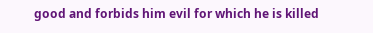good and forbids him evil for which he is killed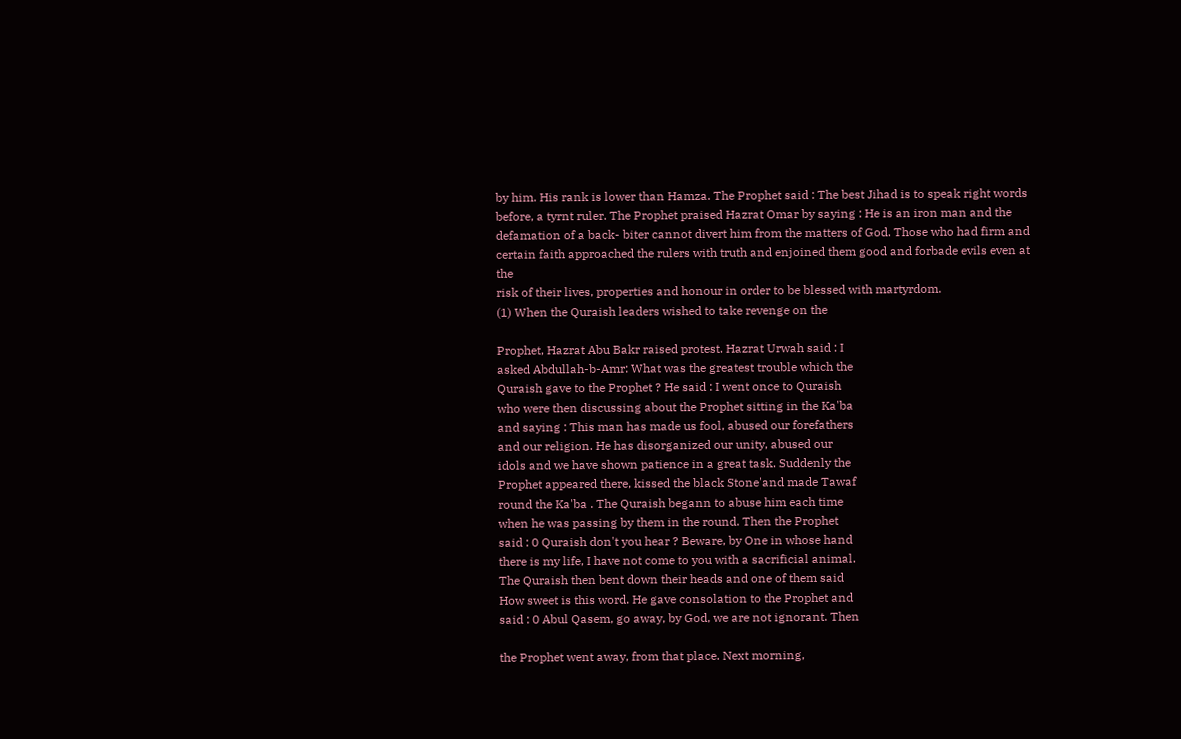by him. His rank is lower than Hamza. The Prophet said : The best Jihad is to speak right words before, a tyrnt ruler. The Prophet praised Hazrat Omar by saying : He is an iron man and the defamation of a back- biter cannot divert him from the matters of God. Those who had firm and certain faith approached the rulers with truth and enjoined them good and forbade evils even at the
risk of their lives, properties and honour in order to be blessed with martyrdom.
(1) When the Quraish leaders wished to take revenge on the

Prophet, Hazrat Abu Bakr raised protest. Hazrat Urwah said : I
asked Abdullah-b-Amr: What was the greatest trouble which the
Quraish gave to the Prophet ? He said : I went once to Quraish
who were then discussing about the Prophet sitting in the Ka'ba
and saying : This man has made us fool, abused our forefathers
and our religion. He has disorganized our unity, abused our
idols and we have shown patience in a great task. Suddenly the
Prophet appeared there, kissed the black Stone'and made Tawaf
round the Ka'ba . The Quraish begann to abuse him each time
when he was passing by them in the round. Then the Prophet
said : 0 Quraish don't you hear ? Beware, by One in whose hand
there is my life, I have not come to you with a sacrificial animal.
The Quraish then bent down their heads and one of them said
How sweet is this word. He gave consolation to the Prophet and
said : 0 Abul Qasem, go away, by God, we are not ignorant. Then

the Prophet went away, from that place. Next morning,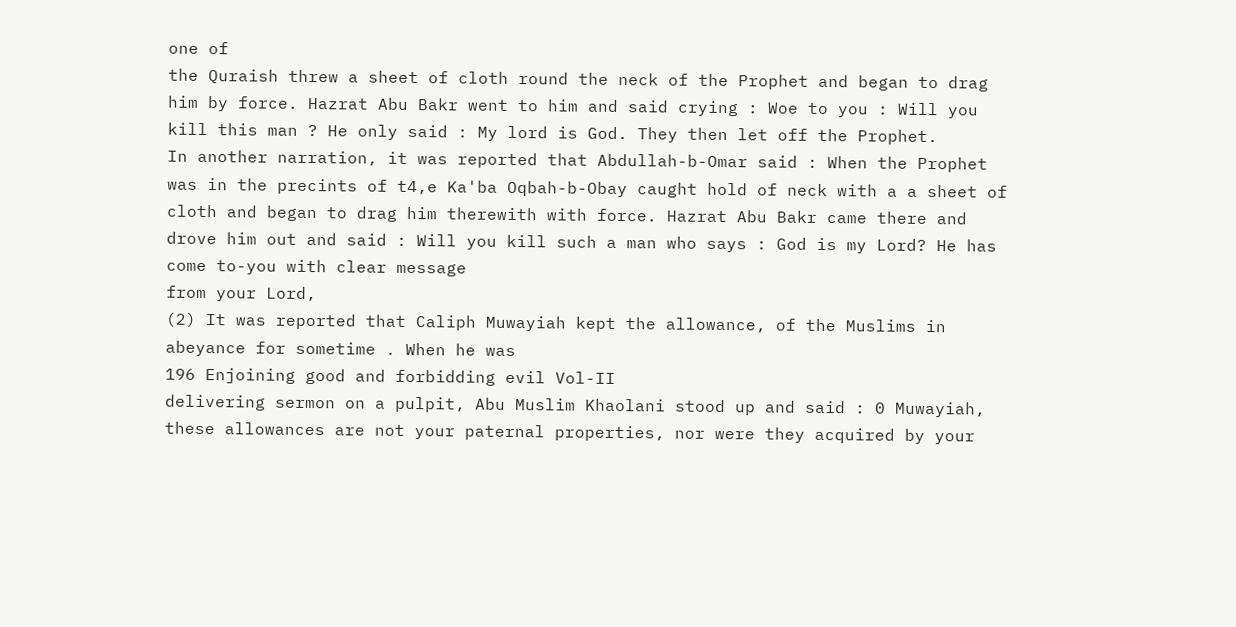one of
the Quraish threw a sheet of cloth round the neck of the Prophet and began to drag him by force. Hazrat Abu Bakr went to him and said crying : Woe to you : Will you kill this man ? He only said : My lord is God. They then let off the Prophet.
In another narration, it was reported that Abdullah-b-Omar said : When the Prophet was in the precints of t4,e Ka'ba Oqbah-b-Obay caught hold of neck with a a sheet of cloth and began to drag him therewith with force. Hazrat Abu Bakr came there and drove him out and said : Will you kill such a man who says : God is my Lord? He has come to-you with clear message
from your Lord,
(2) It was reported that Caliph Muwayiah kept the allowance, of the Muslims in abeyance for sometime . When he was
196 Enjoining good and forbidding evil Vol-II
delivering sermon on a pulpit, Abu Muslim Khaolani stood up and said : 0 Muwayiah, these allowances are not your paternal properties, nor were they acquired by your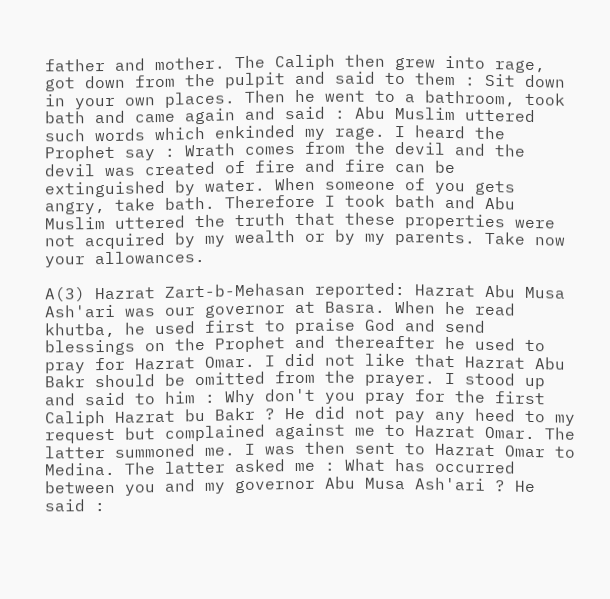father and mother. The Caliph then grew into rage, got down from the pulpit and said to them : Sit down in your own places. Then he went to a bathroom, took bath and came again and said : Abu Muslim uttered such words which enkinded my rage. I heard the Prophet say : Wrath comes from the devil and the devil was created of fire and fire can be extinguished by water. When someone of you gets angry, take bath. Therefore I took bath and Abu Muslim uttered the truth that these properties were not acquired by my wealth or by my parents. Take now your allowances.

A(3) Hazrat Zart-b-Mehasan reported: Hazrat Abu Musa Ash'ari was our governor at Basra. When he read khutba, he used first to praise God and send blessings on the Prophet and thereafter he used to pray for Hazrat Omar. I did not like that Hazrat Abu Bakr should be omitted from the prayer. I stood up and said to him : Why don't you pray for the first Caliph Hazrat bu Bakr ? He did not pay any heed to my request but complained against me to Hazrat Omar. The latter summoned me. I was then sent to Hazrat Omar to Medina. The latter asked me : What has occurred between you and my governor Abu Musa Ash'ari ? He said :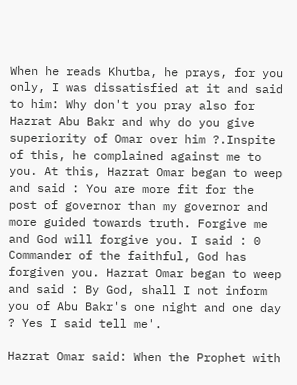When he reads Khutba, he prays, for you only, I was dissatisfied at it and said to him: Why don't you pray also for Hazrat Abu Bakr and why do you give superiority of Omar over him ?.Inspite of this, he complained against me to you. At this, Hazrat Omar began to weep and said : You are more fit for the post of governor than my governor and more guided towards truth. Forgive me and God will forgive you. I said : 0 Commander of the faithful, God has forgiven you. Hazrat Omar began to weep and said : By God, shall I not inform you of Abu Bakr's one night and one day ? Yes I said tell me'.

Hazrat Omar said: When the Prophet with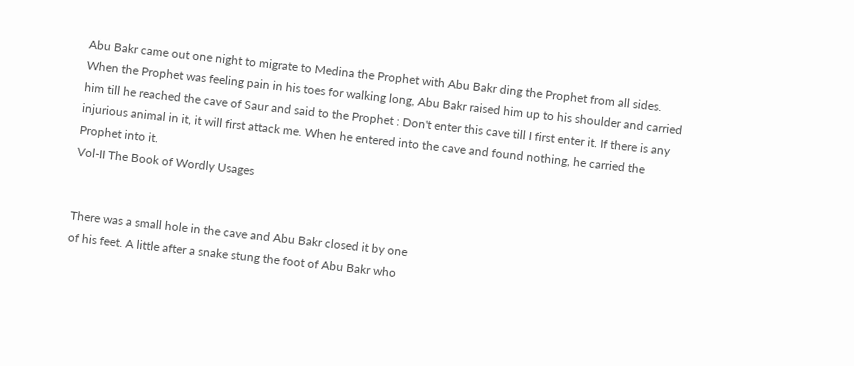Abu Bakr came out one night to migrate to Medina the Prophet with Abu Bakr ding the Prophet from all sides. When the Prophet was feeling pain in his toes for walking long, Abu Bakr raised him up to his shoulder and carried him till he reached the cave of Saur and said to the Prophet : Don't enter this cave till I first enter it. If there is any injurious animal in it, it will first attack me. When he entered into the cave and found nothing, he carried the Prophet into it.
Vol-II The Book of Wordly Usages


There was a small hole in the cave and Abu Bakr closed it by one
of his feet. A little after a snake stung the foot of Abu Bakr who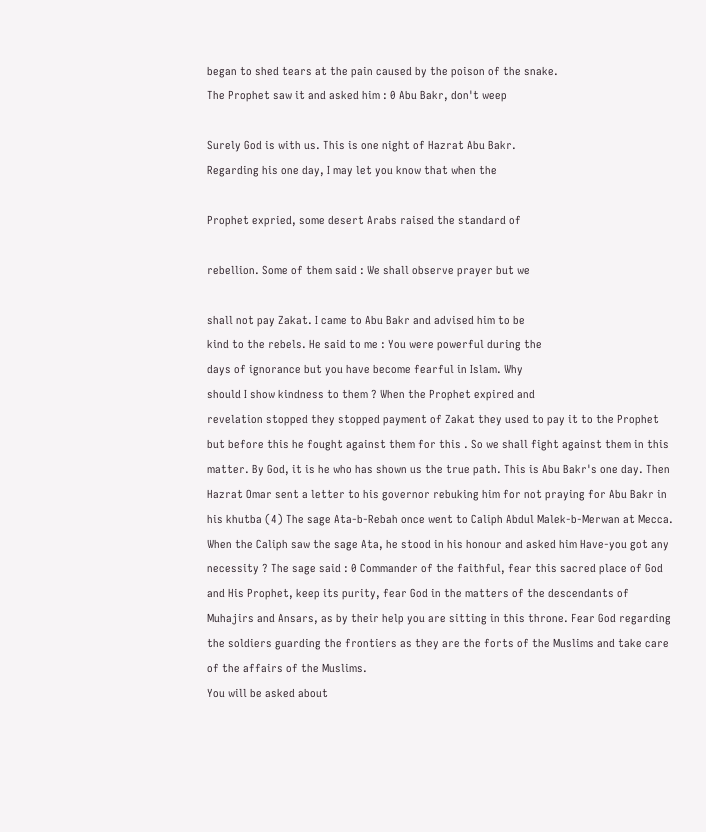began to shed tears at the pain caused by the poison of the snake.
The Prophet saw it and asked him : 0 Abu Bakr, don't weep

Surely God is with us. This is one night of Hazrat Abu Bakr.
Regarding his one day, I may let you know that when the

Prophet expried, some desert Arabs raised the standard of

rebellion. Some of them said : We shall observe prayer but we

shall not pay Zakat. I came to Abu Bakr and advised him to be
kind to the rebels. He said to me : You were powerful during the
days of ignorance but you have become fearful in Islam. Why
should I show kindness to them ? When the Prophet expired and
revelation stopped they stopped payment of Zakat they used to pay it to the Prophet but before this he fought against them for this . So we shall fight against them in this matter. By God, it is he who has shown us the true path. This is Abu Bakr's one day. Then Hazrat Omar sent a letter to his governor rebuking him for not praying for Abu Bakr in his khutba (4) The sage Ata-b-Rebah once went to Caliph Abdul Malek-b-Merwan at Mecca. When the Caliph saw the sage Ata, he stood in his honour and asked him Have-you got any necessity ? The sage said : 0 Commander of the faithful, fear this sacred place of God and His Prophet, keep its purity, fear God in the matters of the descendants of Muhajirs and Ansars, as by their help you are sitting in this throne. Fear God regarding the soldiers guarding the frontiers as they are the forts of the Muslims and take care of the affairs of the Muslims.
You will be asked about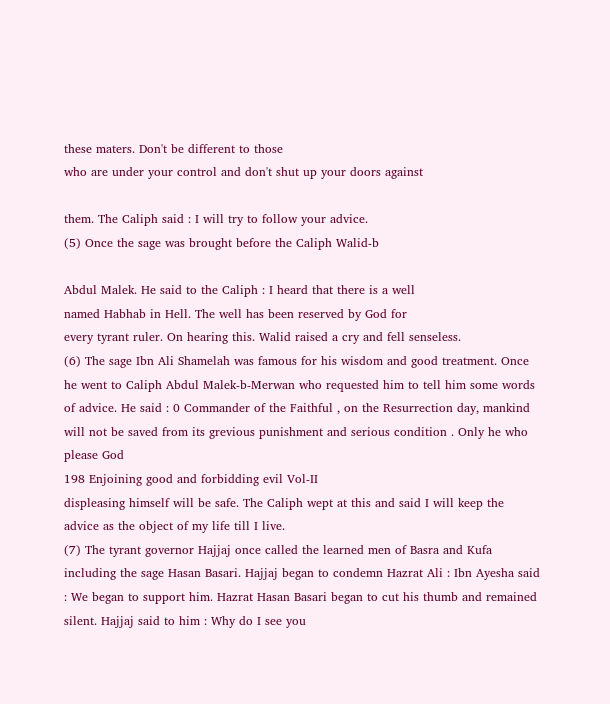these maters. Don't be different to those
who are under your control and don't shut up your doors against

them. The Caliph said : I will try to follow your advice.
(5) Once the sage was brought before the Caliph Walid-b

Abdul Malek. He said to the Caliph : I heard that there is a well
named Habhab in Hell. The well has been reserved by God for
every tyrant ruler. On hearing this. Walid raised a cry and fell senseless.
(6) The sage Ibn Ali Shamelah was famous for his wisdom and good treatment. Once he went to Caliph Abdul Malek-b-Merwan who requested him to tell him some words of advice. He said : 0 Commander of the Faithful , on the Resurrection day, mankind will not be saved from its grevious punishment and serious condition . Only he who please God
198 Enjoining good and forbidding evil Vol-II
displeasing himself will be safe. The Caliph wept at this and said I will keep the advice as the object of my life till I live.
(7) The tyrant governor Hajjaj once called the learned men of Basra and Kufa including the sage Hasan Basari. Hajjaj began to condemn Hazrat Ali : Ibn Ayesha said : We began to support him. Hazrat Hasan Basari began to cut his thumb and remained silent. Hajjaj said to him : Why do I see you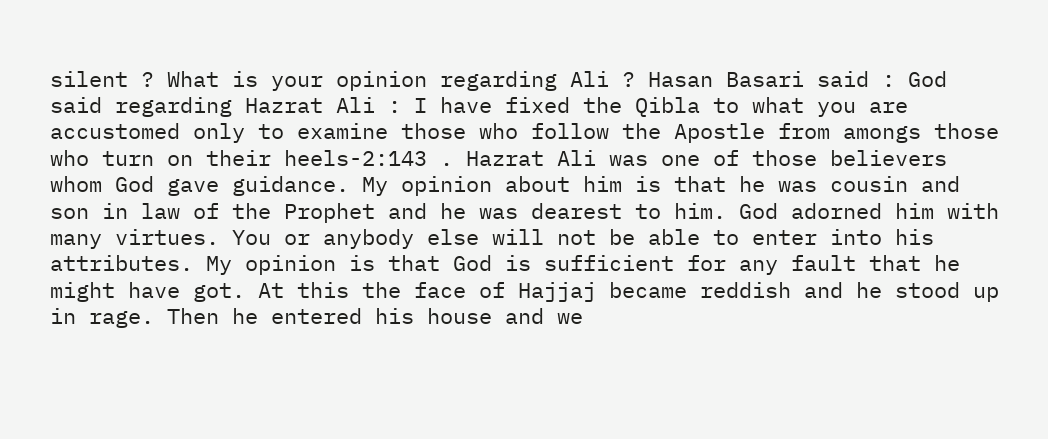silent ? What is your opinion regarding Ali ? Hasan Basari said : God said regarding Hazrat Ali : I have fixed the Qibla to what you are accustomed only to examine those who follow the Apostle from amongs those who turn on their heels-2:143 . Hazrat Ali was one of those believers whom God gave guidance. My opinion about him is that he was cousin and son in law of the Prophet and he was dearest to him. God adorned him with many virtues. You or anybody else will not be able to enter into his attributes. My opinion is that God is sufficient for any fault that he might have got. At this the face of Hajjaj became reddish and he stood up in rage. Then he entered his house and we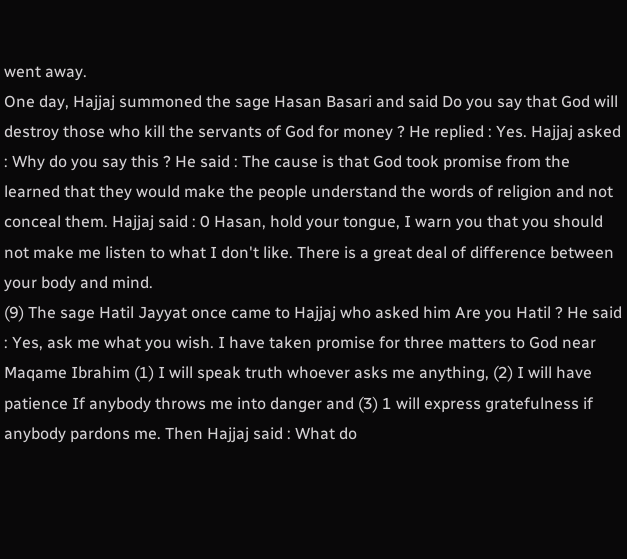went away.
One day, Hajjaj summoned the sage Hasan Basari and said Do you say that God will destroy those who kill the servants of God for money ? He replied : Yes. Hajjaj asked : Why do you say this ? He said : The cause is that God took promise from the learned that they would make the people understand the words of religion and not conceal them. Hajjaj said : 0 Hasan, hold your tongue, I warn you that you should not make me listen to what I don't like. There is a great deal of difference between your body and mind.
(9) The sage Hatil Jayyat once came to Hajjaj who asked him Are you Hatil ? He said : Yes, ask me what you wish. I have taken promise for three matters to God near Maqame Ibrahim (1) I will speak truth whoever asks me anything, (2) I will have patience If anybody throws me into danger and (3) 1 will express gratefulness if anybody pardons me. Then Hajjaj said : What do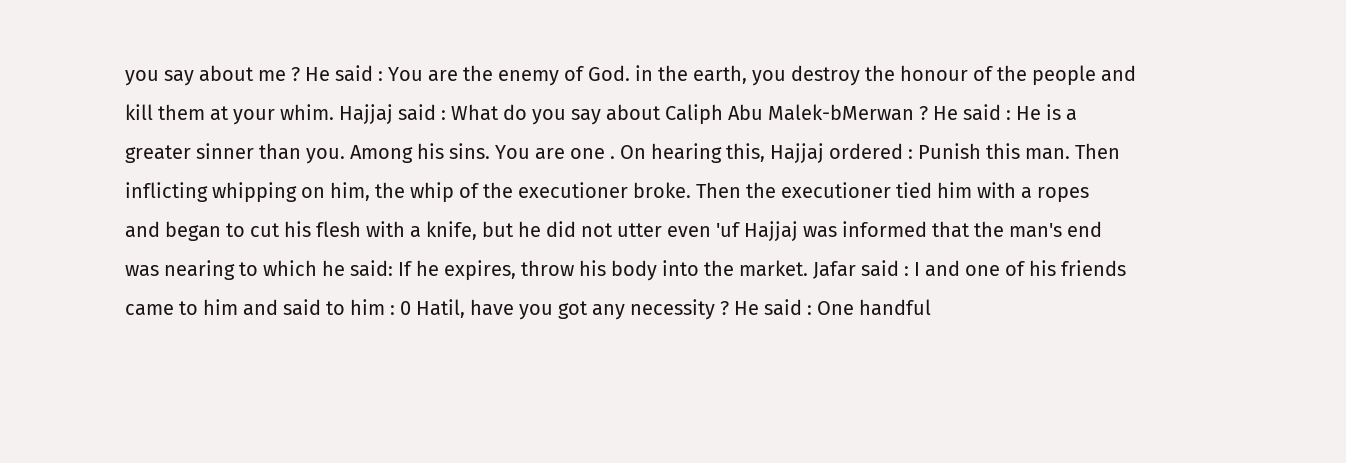you say about me ? He said : You are the enemy of God. in the earth, you destroy the honour of the people and kill them at your whim. Hajjaj said : What do you say about Caliph Abu Malek-bMerwan ? He said : He is a greater sinner than you. Among his sins. You are one . On hearing this, Hajjaj ordered : Punish this man. Then inflicting whipping on him, the whip of the executioner broke. Then the executioner tied him with a ropes
and began to cut his flesh with a knife, but he did not utter even 'uf Hajjaj was informed that the man's end was nearing to which he said: If he expires, throw his body into the market. Jafar said : I and one of his friends came to him and said to him : 0 Hatil, have you got any necessity ? He said : One handful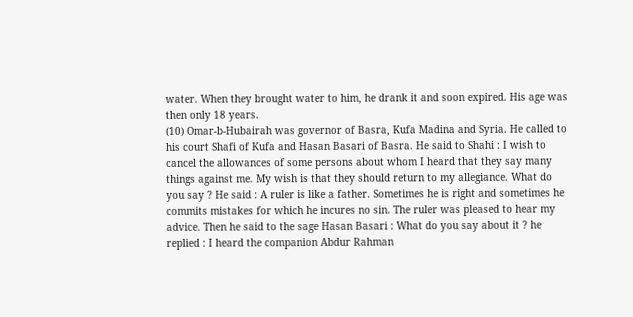water. When they brought water to him, he drank it and soon expired. His age was then only 18 years.
(10) Omar-b-Hubairah was governor of Basra, Kufa Madina and Syria. He called to his court Shafi of Kufa and Hasan Basari of Basra. He said to Shahi : I wish to cancel the allowances of some persons about whom I heard that they say many things against me. My wish is that they should return to my allegiance. What do you say ? He said : A ruler is like a father. Sometimes he is right and sometimes he commits mistakes for which he incures no sin. The ruler was pleased to hear my advice. Then he said to the sage Hasan Basari : What do you say about it ? he replied : I heard the companion Abdur Rahman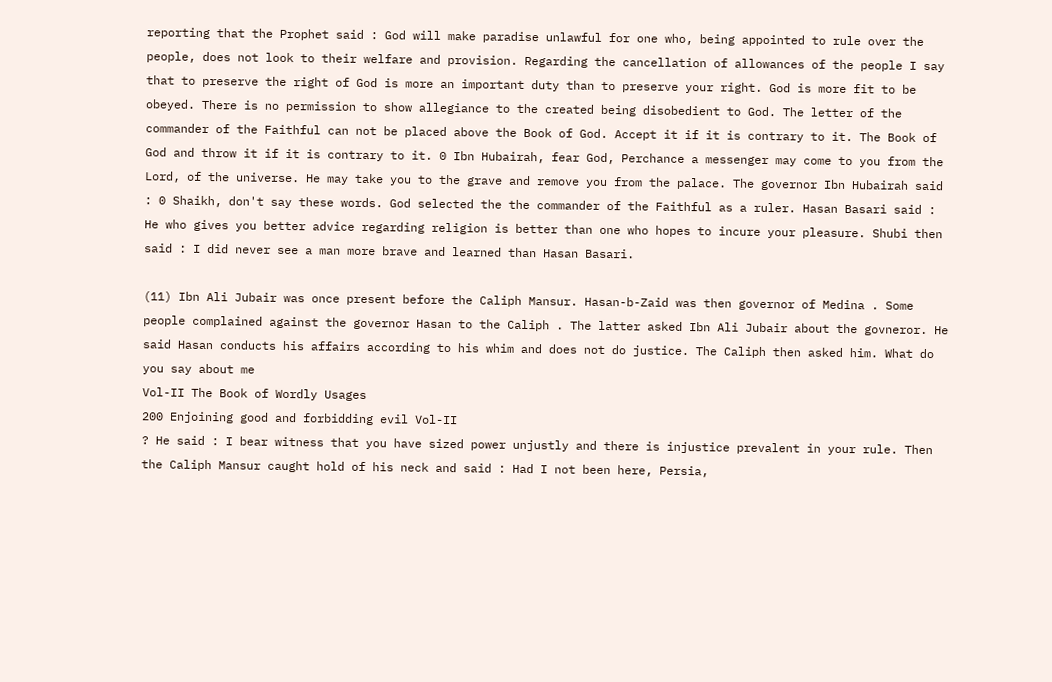reporting that the Prophet said : God will make paradise unlawful for one who, being appointed to rule over the people, does not look to their welfare and provision. Regarding the cancellation of allowances of the people I say that to preserve the right of God is more an important duty than to preserve your right. God is more fit to be obeyed. There is no permission to show allegiance to the created being disobedient to God. The letter of the commander of the Faithful can not be placed above the Book of God. Accept it if it is contrary to it. The Book of God and throw it if it is contrary to it. 0 Ibn Hubairah, fear God, Perchance a messenger may come to you from the Lord, of the universe. He may take you to the grave and remove you from the palace. The governor Ibn Hubairah said : 0 Shaikh, don't say these words. God selected the the commander of the Faithful as a ruler. Hasan Basari said : He who gives you better advice regarding religion is better than one who hopes to incure your pleasure. Shubi then said : I did never see a man more brave and learned than Hasan Basari.

(11) Ibn Ali Jubair was once present before the Caliph Mansur. Hasan-b-Zaid was then governor of Medina . Some people complained against the governor Hasan to the Caliph . The latter asked Ibn Ali Jubair about the govneror. He said Hasan conducts his affairs according to his whim and does not do justice. The Caliph then asked him. What do you say about me
Vol-II The Book of Wordly Usages
200 Enjoining good and forbidding evil Vol-II
? He said : I bear witness that you have sized power unjustly and there is injustice prevalent in your rule. Then the Caliph Mansur caught hold of his neck and said : Had I not been here, Persia,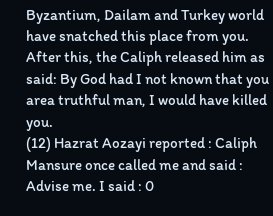Byzantium, Dailam and Turkey world have snatched this place from you. After this, the Caliph released him as said: By God had I not known that you area truthful man, I would have killed you.
(12) Hazrat Aozayi reported : Caliph Mansure once called me and said : Advise me. I said : 0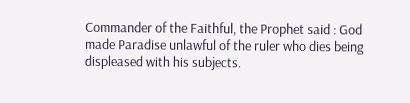Commander of the Faithful, the Prophet said : God made Paradise unlawful of the ruler who dies being displeased with his subjects.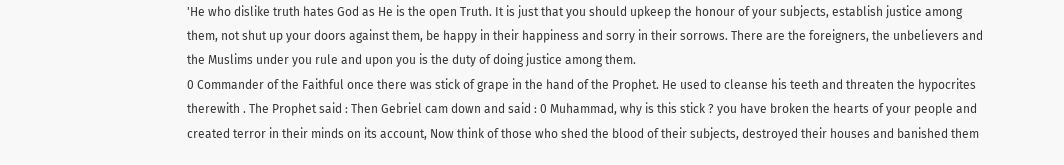'He who dislike truth hates God as He is the open Truth. It is just that you should upkeep the honour of your subjects, establish justice among them, not shut up your doors against them, be happy in their happiness and sorry in their sorrows. There are the foreigners, the unbelievers and the Muslims under you rule and upon you is the duty of doing justice among them.
0 Commander of the Faithful once there was stick of grape in the hand of the Prophet. He used to cleanse his teeth and threaten the hypocrites therewith . The Prophet said : Then Gebriel cam down and said : 0 Muhammad, why is this stick ? you have broken the hearts of your people and created terror in their minds on its account, Now think of those who shed the blood of their subjects, destroyed their houses and banished them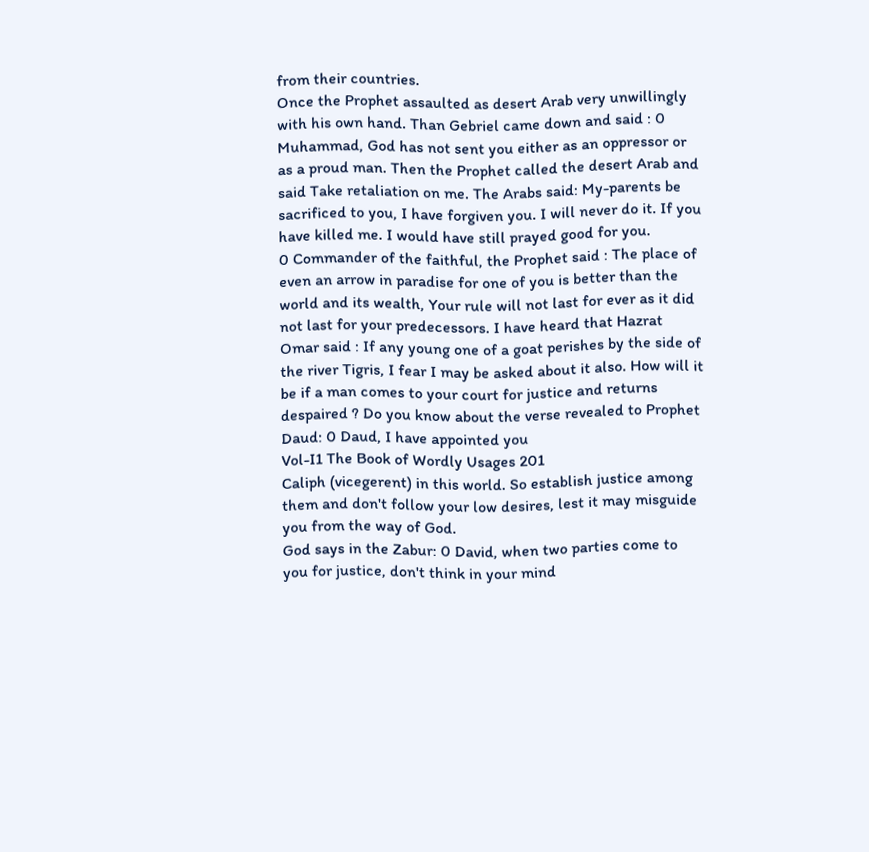from their countries.
Once the Prophet assaulted as desert Arab very unwillingly with his own hand. Than Gebriel came down and said : 0 Muhammad, God has not sent you either as an oppressor or as a proud man. Then the Prophet called the desert Arab and said Take retaliation on me. The Arabs said: My-parents be sacrificed to you, I have forgiven you. I will never do it. If you have killed me. I would have still prayed good for you.
0 Commander of the faithful, the Prophet said : The place of even an arrow in paradise for one of you is better than the world and its wealth, Your rule will not last for ever as it did not last for your predecessors. I have heard that Hazrat Omar said : If any young one of a goat perishes by the side of the river Tigris, I fear I may be asked about it also. How will it be if a man comes to your court for justice and returns despaired ? Do you know about the verse revealed to Prophet Daud: 0 Daud, I have appointed you
Vol-I1 The Book of Wordly Usages 201
Caliph (vicegerent) in this world. So establish justice among them and don't follow your low desires, lest it may misguide you from the way of God.
God says in the Zabur: 0 David, when two parties come to you for justice, don't think in your mind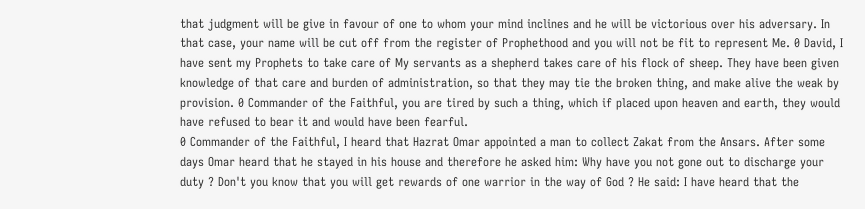that judgment will be give in favour of one to whom your mind inclines and he will be victorious over his adversary. In that case, your name will be cut off from the register of Prophethood and you will not be fit to represent Me. 0 David, I have sent my Prophets to take care of My servants as a shepherd takes care of his flock of sheep. They have been given knowledge of that care and burden of administration, so that they may tie the broken thing, and make alive the weak by provision. 0 Commander of the Faithful, you are tired by such a thing, which if placed upon heaven and earth, they would have refused to bear it and would have been fearful.
0 Commander of the Faithful, I heard that Hazrat Omar appointed a man to collect Zakat from the Ansars. After some days Omar heard that he stayed in his house and therefore he asked him: Why have you not gone out to discharge your duty ? Don't you know that you will get rewards of one warrior in the way of God ? He said: I have heard that the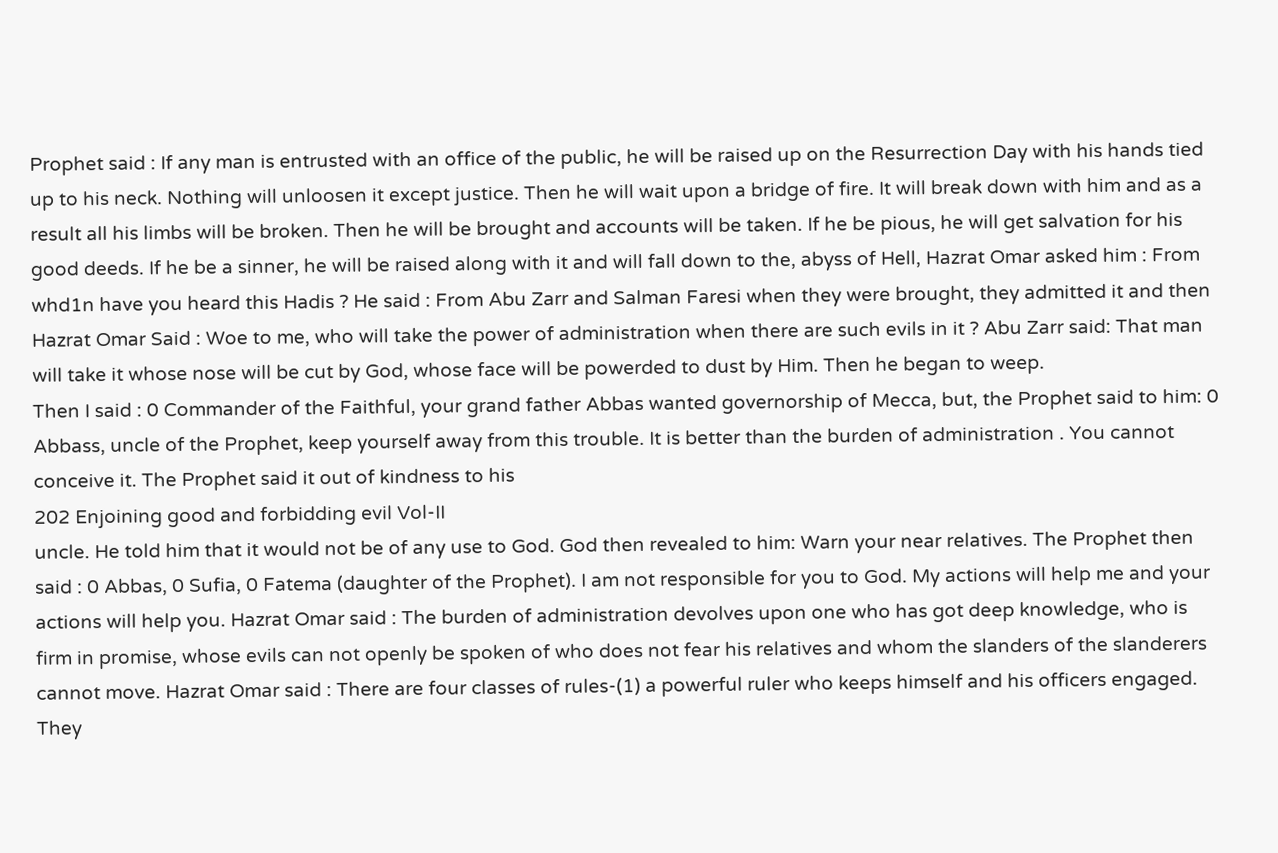Prophet said : If any man is entrusted with an office of the public, he will be raised up on the Resurrection Day with his hands tied up to his neck. Nothing will unloosen it except justice. Then he will wait upon a bridge of fire. It will break down with him and as a result all his limbs will be broken. Then he will be brought and accounts will be taken. If he be pious, he will get salvation for his good deeds. If he be a sinner, he will be raised along with it and will fall down to the, abyss of Hell, Hazrat Omar asked him : From whd1n have you heard this Hadis ? He said : From Abu Zarr and Salman Faresi when they were brought, they admitted it and then Hazrat Omar Said : Woe to me, who will take the power of administration when there are such evils in it ? Abu Zarr said: That man will take it whose nose will be cut by God, whose face will be powerded to dust by Him. Then he began to weep.
Then I said : 0 Commander of the Faithful, your grand father Abbas wanted governorship of Mecca, but, the Prophet said to him: 0 Abbass, uncle of the Prophet, keep yourself away from this trouble. It is better than the burden of administration . You cannot conceive it. The Prophet said it out of kindness to his
202 Enjoining good and forbidding evil Vol-II
uncle. He told him that it would not be of any use to God. God then revealed to him: Warn your near relatives. The Prophet then said : 0 Abbas, 0 Sufia, 0 Fatema (daughter of the Prophet). I am not responsible for you to God. My actions will help me and your actions will help you. Hazrat Omar said : The burden of administration devolves upon one who has got deep knowledge, who is firm in promise, whose evils can not openly be spoken of who does not fear his relatives and whom the slanders of the slanderers cannot move. Hazrat Omar said : There are four classes of rules-(1) a powerful ruler who keeps himself and his officers engaged. They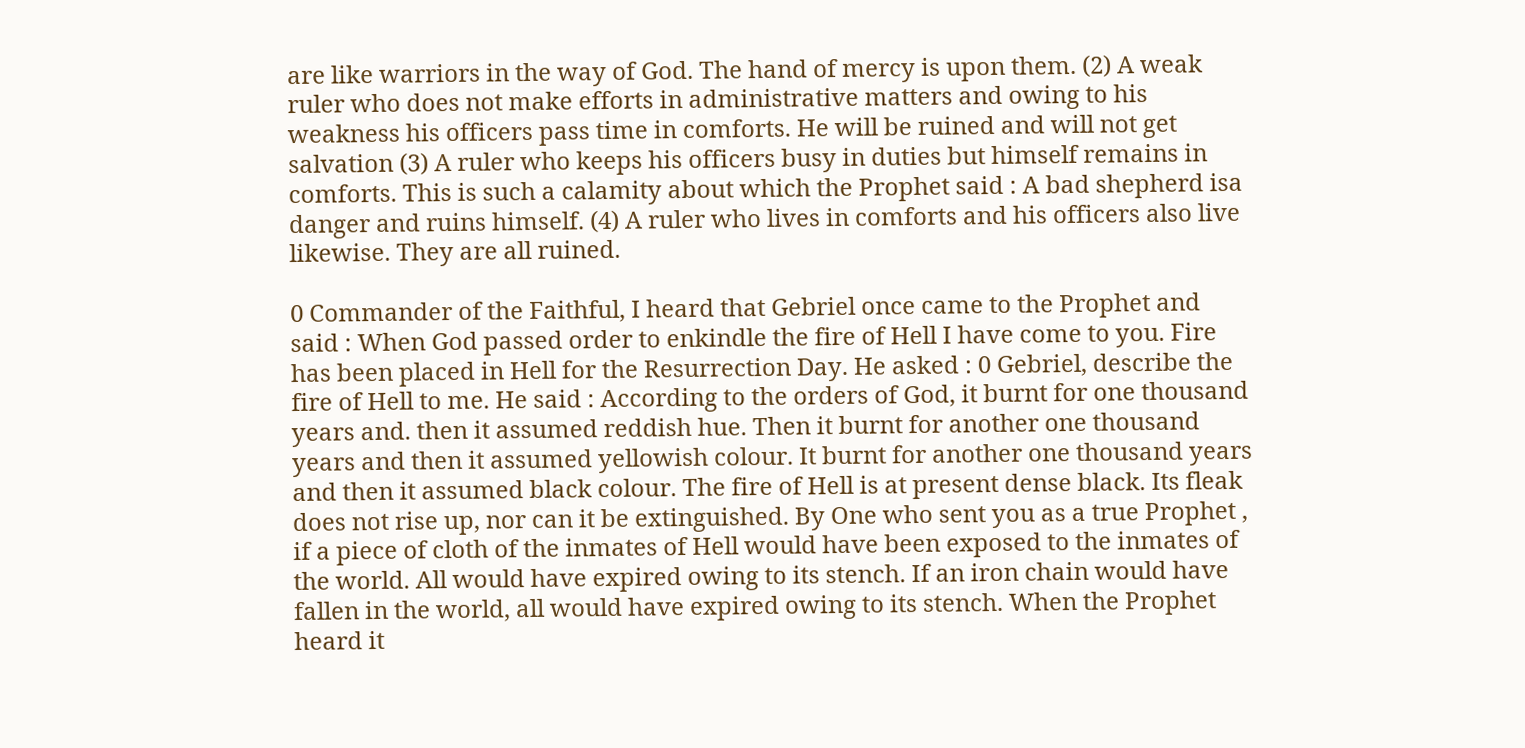are like warriors in the way of God. The hand of mercy is upon them. (2) A weak ruler who does not make efforts in administrative matters and owing to his weakness his officers pass time in comforts. He will be ruined and will not get salvation (3) A ruler who keeps his officers busy in duties but himself remains in comforts. This is such a calamity about which the Prophet said : A bad shepherd isa danger and ruins himself. (4) A ruler who lives in comforts and his officers also live likewise. They are all ruined.

0 Commander of the Faithful, I heard that Gebriel once came to the Prophet and said : When God passed order to enkindle the fire of Hell I have come to you. Fire has been placed in Hell for the Resurrection Day. He asked : 0 Gebriel, describe the fire of Hell to me. He said : According to the orders of God, it burnt for one thousand years and. then it assumed reddish hue. Then it burnt for another one thousand years and then it assumed yellowish colour. It burnt for another one thousand years and then it assumed black colour. The fire of Hell is at present dense black. Its fleak does not rise up, nor can it be extinguished. By One who sent you as a true Prophet , if a piece of cloth of the inmates of Hell would have been exposed to the inmates of the world. All would have expired owing to its stench. If an iron chain would have fallen in the world, all would have expired owing to its stench. When the Prophet heard it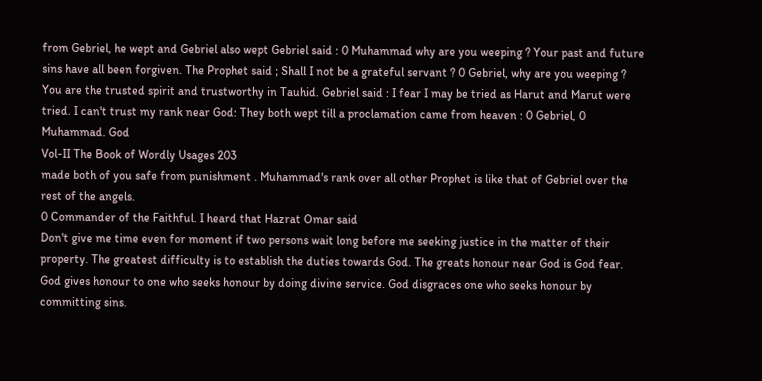from Gebriel, he wept and Gebriel also wept Gebriel said : 0 Muhammad why are you weeping ? Your past and future sins have all been forgiven. The Prophet said ; Shall I not be a grateful servant ? 0 Gebriel, why are you weeping ? You are the trusted spirit and trustworthy in Tauhid. Gebriel said : I fear I may be tried as Harut and Marut were tried. I can't trust my rank near God: They both wept till a proclamation came from heaven : 0 Gebriel, 0 Muhammad. God
Vol-II The Book of Wordly Usages 203
made both of you safe from punishment . Muhammad's rank over all other Prophet is like that of Gebriel over the rest of the angels.
0 Commander of the Faithful. I heard that Hazrat Omar said
Don't give me time even for moment if two persons wait long before me seeking justice in the matter of their property. The greatest difficulty is to establish the duties towards God. The greats honour near God is God fear. God gives honour to one who seeks honour by doing divine service. God disgraces one who seeks honour by committing sins.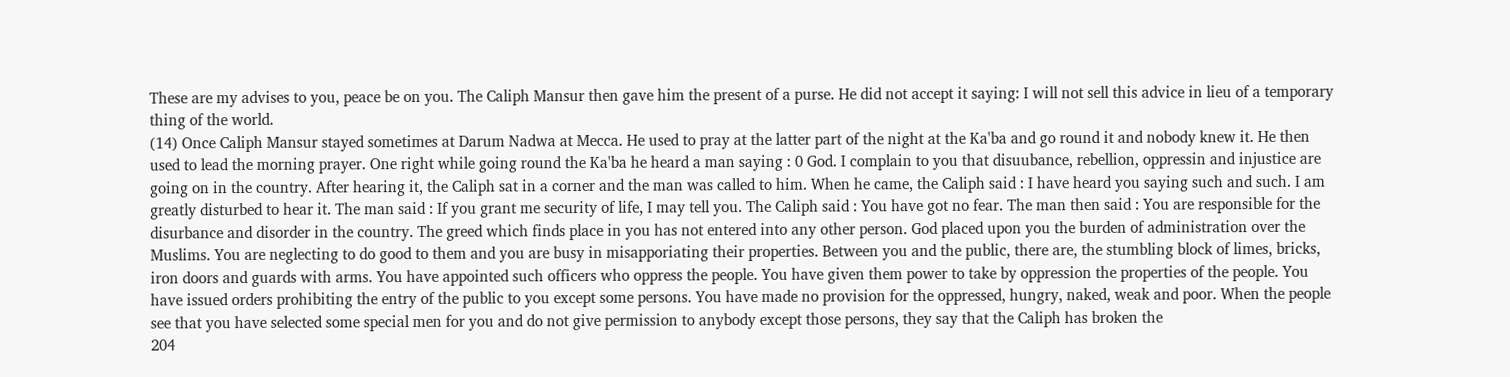These are my advises to you, peace be on you. The Caliph Mansur then gave him the present of a purse. He did not accept it saying: I will not sell this advice in lieu of a temporary thing of the world.
(14) Once Caliph Mansur stayed sometimes at Darum Nadwa at Mecca. He used to pray at the latter part of the night at the Ka'ba and go round it and nobody knew it. He then used to lead the morning prayer. One right while going round the Ka'ba he heard a man saying : 0 God. I complain to you that disuubance, rebellion, oppressin and injustice are going on in the country. After hearing it, the Caliph sat in a corner and the man was called to him. When he came, the Caliph said : I have heard you saying such and such. I am greatly disturbed to hear it. The man said : If you grant me security of life, I may tell you. The Caliph said : You have got no fear. The man then said : You are responsible for the disurbance and disorder in the country. The greed which finds place in you has not entered into any other person. God placed upon you the burden of administration over the Muslims. You are neglecting to do good to them and you are busy in misapporiating their properties. Between you and the public, there are, the stumbling block of limes, bricks, iron doors and guards with arms. You have appointed such officers who oppress the people. You have given them power to take by oppression the properties of the people. You have issued orders prohibiting the entry of the public to you except some persons. You have made no provision for the oppressed, hungry, naked, weak and poor. When the people see that you have selected some special men for you and do not give permission to anybody except those persons, they say that the Caliph has broken the
204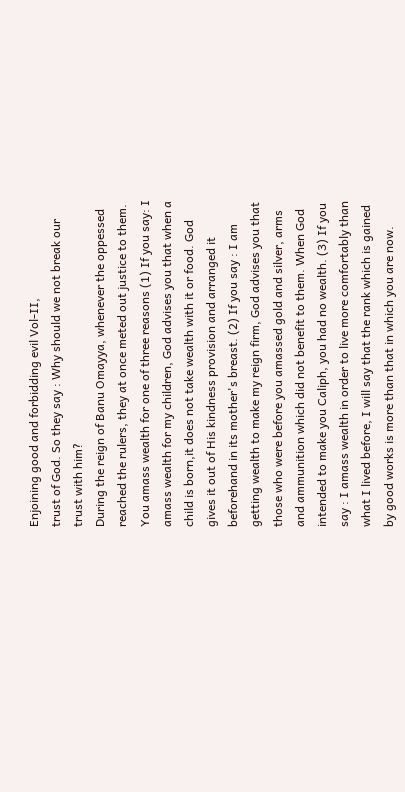Enjoining good and forbidding evil Vol-II,
trust of God. So they say : Why should we not break our trust with him?
During the reign of Banu Omayya, whenever the oppessed reached the rulers, they at once meted out justice to them. You amass wealth for one of three reasons (1) If you say: I amass wealth for my children, God advises you that when a child is born,it does not take wealth with it or food. God gives it out of His kindness provision and arranged it beforehand in its mother's breast. (2) If you say : I am getting wealth to make my reign firm, God advises you that those who were before you amassed gold and silver, arms and ammunition which did not benefit to them. When God intended to make you Caliph, you had no wealth. (3) If you say : I amass wealth in order to live more comfortably than what I lived before, I will say that the rank which is gained by good works is more than that in which you are now.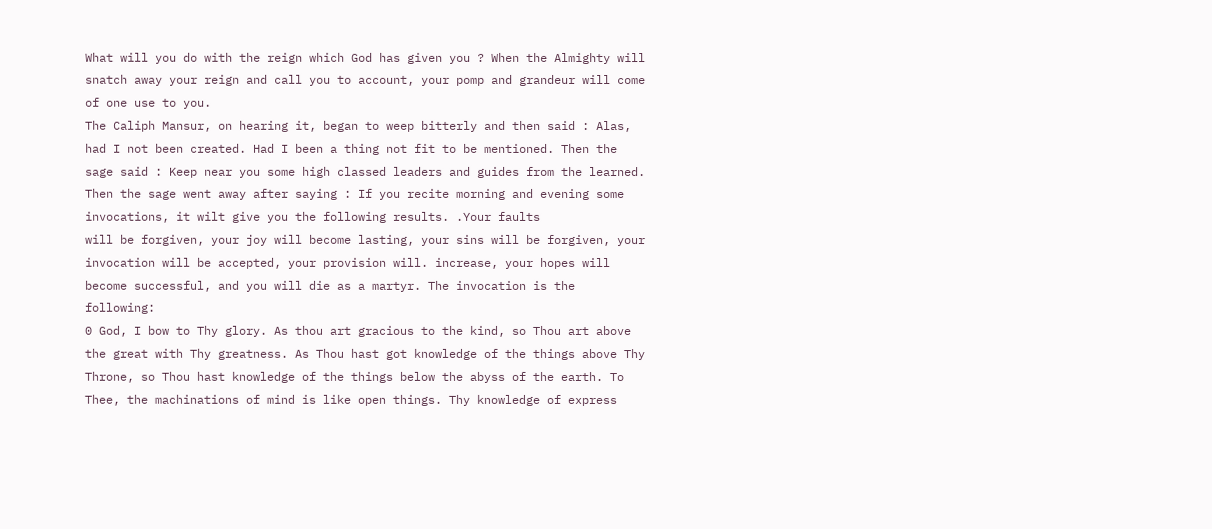What will you do with the reign which God has given you ? When the Almighty will snatch away your reign and call you to account, your pomp and grandeur will come of one use to you.
The Caliph Mansur, on hearing it, began to weep bitterly and then said : Alas, had I not been created. Had I been a thing not fit to be mentioned. Then the sage said : Keep near you some high classed leaders and guides from the learned. Then the sage went away after saying : If you recite morning and evening some
invocations, it wilt give you the following results. .Your faults
will be forgiven, your joy will become lasting, your sins will be forgiven, your invocation will be accepted, your provision will. increase, your hopes will become successful, and you will die as a martyr. The invocation is the following:
0 God, I bow to Thy glory. As thou art gracious to the kind, so Thou art above the great with Thy greatness. As Thou hast got knowledge of the things above Thy Throne, so Thou hast knowledge of the things below the abyss of the earth. To Thee, the machinations of mind is like open things. Thy knowledge of express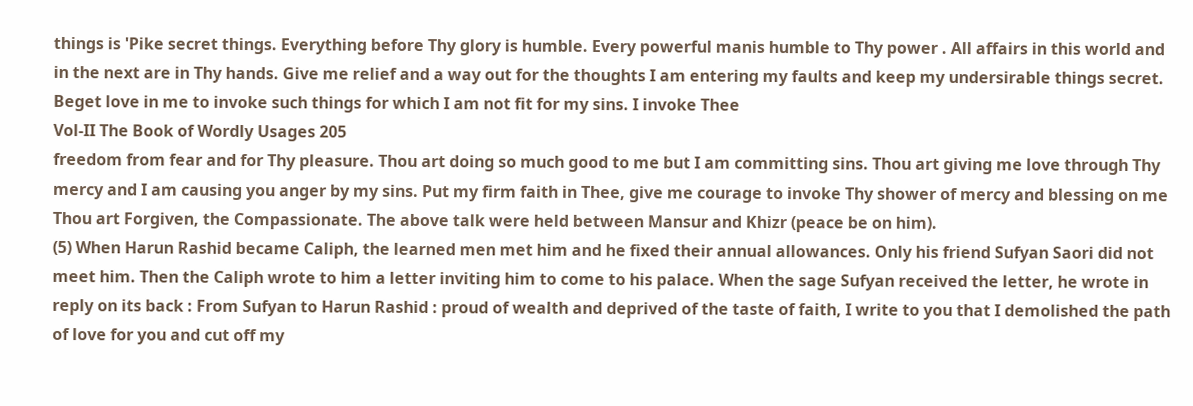things is 'Pike secret things. Everything before Thy glory is humble. Every powerful manis humble to Thy power . All affairs in this world and in the next are in Thy hands. Give me relief and a way out for the thoughts I am entering my faults and keep my undersirable things secret. Beget love in me to invoke such things for which I am not fit for my sins. I invoke Thee
Vol-II The Book of Wordly Usages 205
freedom from fear and for Thy pleasure. Thou art doing so much good to me but I am committing sins. Thou art giving me love through Thy mercy and I am causing you anger by my sins. Put my firm faith in Thee, give me courage to invoke Thy shower of mercy and blessing on me Thou art Forgiven, the Compassionate. The above talk were held between Mansur and Khizr (peace be on him).
(5) When Harun Rashid became Caliph, the learned men met him and he fixed their annual allowances. Only his friend Sufyan Saori did not meet him. Then the Caliph wrote to him a letter inviting him to come to his palace. When the sage Sufyan received the letter, he wrote in reply on its back : From Sufyan to Harun Rashid : proud of wealth and deprived of the taste of faith, I write to you that I demolished the path of love for you and cut off my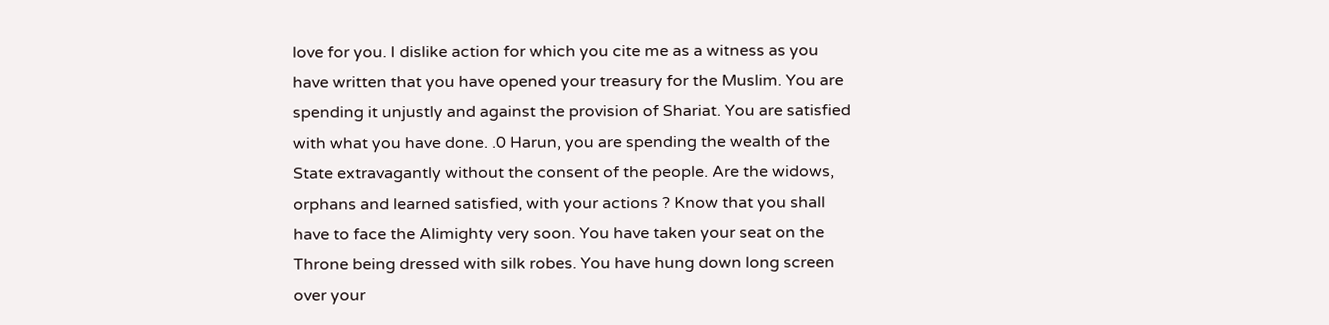love for you. I dislike action for which you cite me as a witness as you have written that you have opened your treasury for the Muslim. You are spending it unjustly and against the provision of Shariat. You are satisfied with what you have done. .0 Harun, you are spending the wealth of the State extravagantly without the consent of the people. Are the widows, orphans and learned satisfied, with your actions ? Know that you shall have to face the Alimighty very soon. You have taken your seat on the Throne being dressed with silk robes. You have hung down long screen over your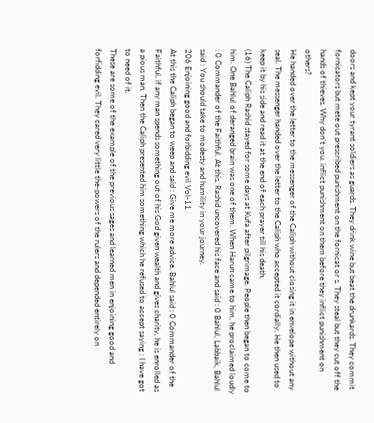doors and kept your tyrant soldiers as guards. They drink wine but beat the drunkards. They commit fornicators but mete out prescribed punishment on the fornicat or s. They steal but they cut off the hands of thieves. Why don't you. inflict punishment on them before they inflict punishment on others?
He handed over the letter to the messenger of the Caliph without closing it in envelope without any seal. The messenger handed over the letter to the Caliph who accepted it cordially. He then used to keep it by his side and read it at the end of each prayer till his death.
(16) The Caliph Rashid stayed for some days at Kufa after pilgrimage. People then began to come to him. One Bahlul of deranged brain was one of them. When Harun came to him, he proclaimed loudly : 0 Commander of the Faithful. At this, Rashid uncovered his face and said : 0 Bahlul, Labbaik, Bahlul said : You should take to modesty and humility in your journey.
206 Enjoining good and forbidding evil Vol-11
At this the Caliph began to weep and said : Give me more advice. Bahlul said : 0 Commander of the Faithful, if any man spends something out of his God given wealth and gives charity, he is enrolled as a pious man. Then the Caliph presented him something which he refused to accept saying : I have got to need of it.
These are some of the example of the previous sages and learned men in enjoining good and forfidding evil. They cared very little the-powers of the rulers and depended entirely on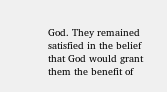God. They remained satisfied in the belief that God would grant them the benefit of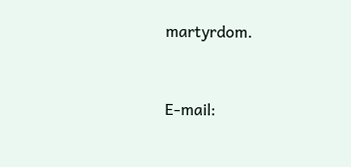martyrdom.


E-mail: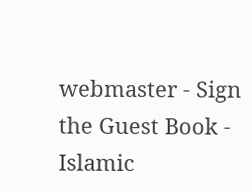webmaster - Sign the Guest Book - Islamic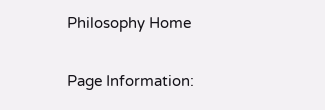Philosophy Home

Page Information: